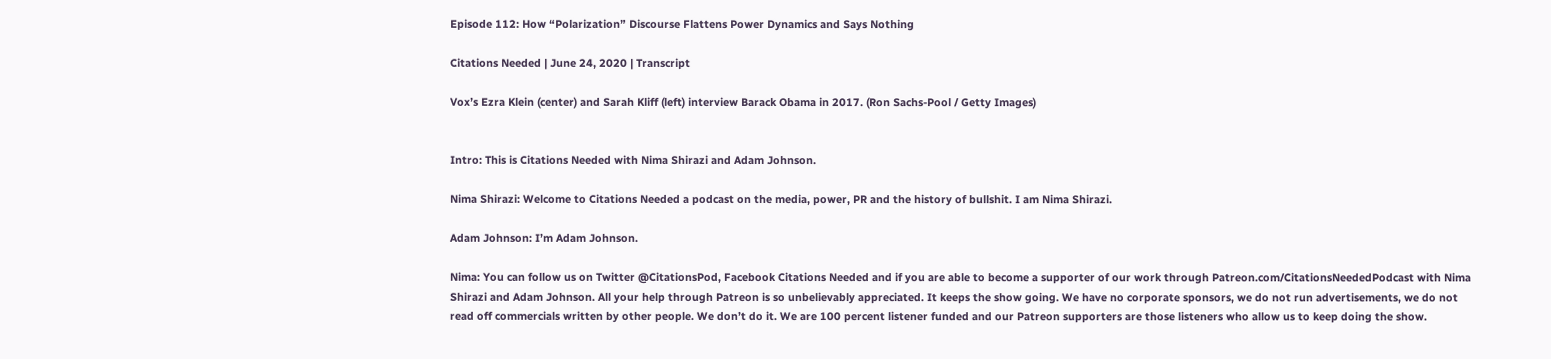Episode 112: How “Polarization” Discourse Flattens Power Dynamics and Says Nothing

Citations Needed | June 24, 2020 | Transcript

Vox’s Ezra Klein (center) and Sarah Kliff (left) interview Barack Obama in 2017. (Ron Sachs-Pool / Getty Images)


Intro: This is Citations Needed with Nima Shirazi and Adam Johnson.

Nima Shirazi: Welcome to Citations Needed a podcast on the media, power, PR and the history of bullshit. I am Nima Shirazi.

Adam Johnson: I’m Adam Johnson.

Nima: You can follow us on Twitter @CitationsPod, Facebook Citations Needed and if you are able to become a supporter of our work through Patreon.com/CitationsNeededPodcast with Nima Shirazi and Adam Johnson. All your help through Patreon is so unbelievably appreciated. It keeps the show going. We have no corporate sponsors, we do not run advertisements, we do not read off commercials written by other people. We don’t do it. We are 100 percent listener funded and our Patreon supporters are those listeners who allow us to keep doing the show.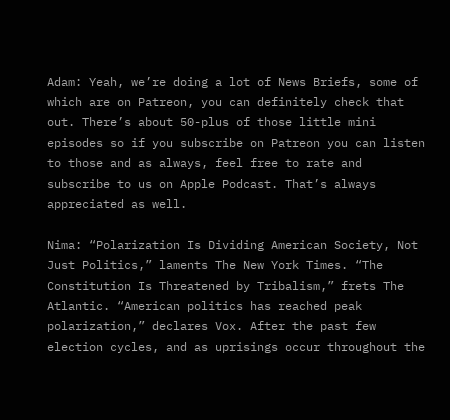Adam: Yeah, we’re doing a lot of News Briefs, some of which are on Patreon, you can definitely check that out. There’s about 50-plus of those little mini episodes so if you subscribe on Patreon you can listen to those and as always, feel free to rate and subscribe to us on Apple Podcast. That’s always appreciated as well.

Nima: “Polarization Is Dividing American Society, Not Just Politics,” laments The New York Times. “The Constitution Is Threatened by Tribalism,” frets The Atlantic. “American politics has reached peak polarization,” declares Vox. After the past few election cycles, and as uprisings occur throughout the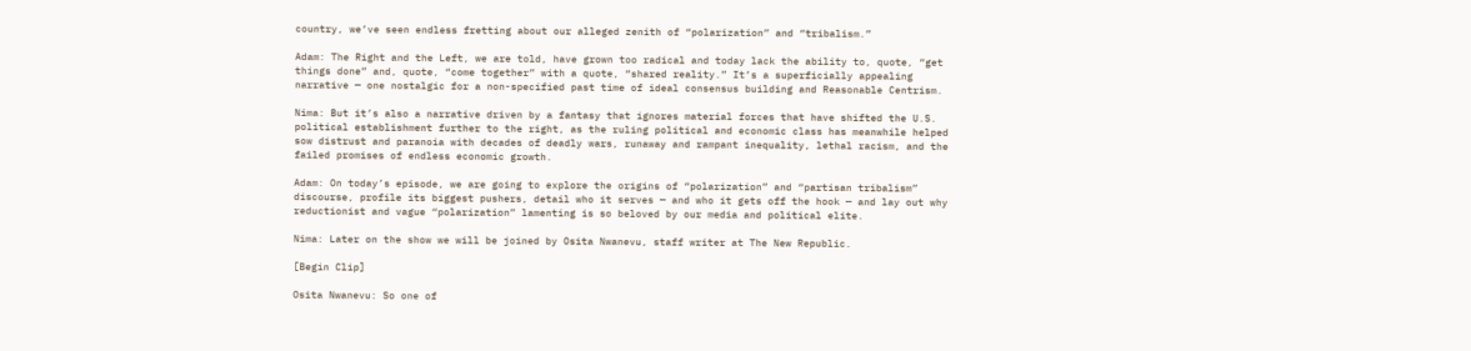country, we’ve seen endless fretting about our alleged zenith of “polarization” and “tribalism.”

Adam: The Right and the Left, we are told, have grown too radical and today lack the ability to, quote, “get things done” and, quote, “come together” with a quote, “shared reality.” It’s a superficially appealing narrative — one nostalgic for a non-specified past time of ideal consensus building and Reasonable Centrism.

Nima: But it’s also a narrative driven by a fantasy that ignores material forces that have shifted the U.S. political establishment further to the right, as the ruling political and economic class has meanwhile helped sow distrust and paranoia with decades of deadly wars, runaway and rampant inequality, lethal racism, and the failed promises of endless economic growth.

Adam: On today’s episode, we are going to explore the origins of “polarization” and “partisan tribalism” discourse, profile its biggest pushers, detail who it serves — and who it gets off the hook — and lay out why reductionist and vague “polarization” lamenting is so beloved by our media and political elite.

Nima: Later on the show we will be joined by Osita Nwanevu, staff writer at The New Republic.

[Begin Clip]

Osita Nwanevu: So one of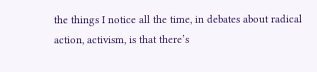the things I notice all the time, in debates about radical action, activism, is that there’s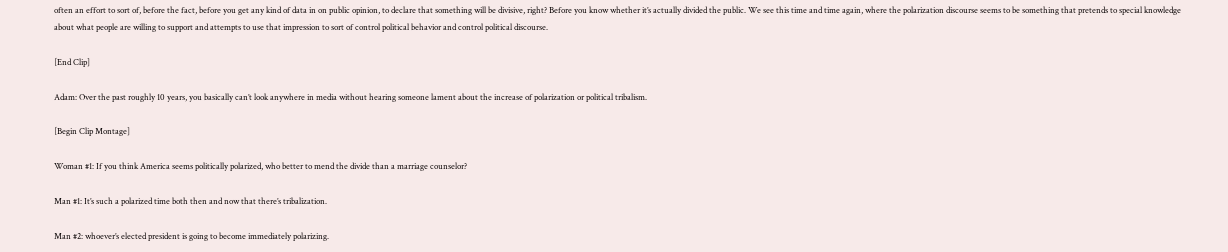often an effort to sort of, before the fact, before you get any kind of data in on public opinion, to declare that something will be divisive, right? Before you know whether it’s actually divided the public. We see this time and time again, where the polarization discourse seems to be something that pretends to special knowledge about what people are willing to support and attempts to use that impression to sort of control political behavior and control political discourse.

[End Clip]

Adam: Over the past roughly 10 years, you basically can’t look anywhere in media without hearing someone lament about the increase of polarization or political tribalism.

[Begin Clip Montage]

Woman #1: If you think America seems politically polarized, who better to mend the divide than a marriage counselor?

Man #1: It’s such a polarized time both then and now that there’s tribalization.

Man #2: whoever’s elected president is going to become immediately polarizing.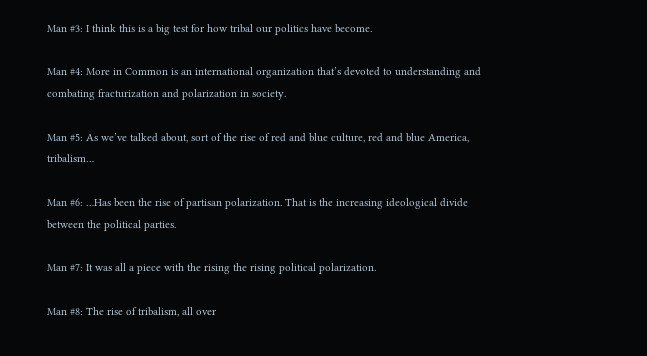Man #3: I think this is a big test for how tribal our politics have become.

Man #4: More in Common is an international organization that’s devoted to understanding and combating fracturization and polarization in society.

Man #5: As we’ve talked about, sort of the rise of red and blue culture, red and blue America, tribalism…

Man #6: …Has been the rise of partisan polarization. That is the increasing ideological divide between the political parties.

Man #7: It was all a piece with the rising the rising political polarization.

Man #8: The rise of tribalism, all over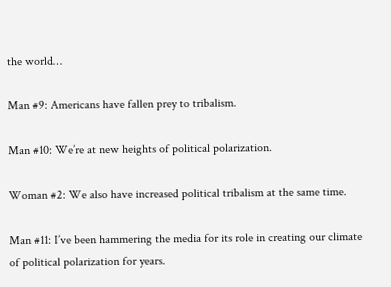the world…

Man #9: Americans have fallen prey to tribalism.

Man #10: We’re at new heights of political polarization.

Woman #2: We also have increased political tribalism at the same time.

Man #11: I’ve been hammering the media for its role in creating our climate of political polarization for years.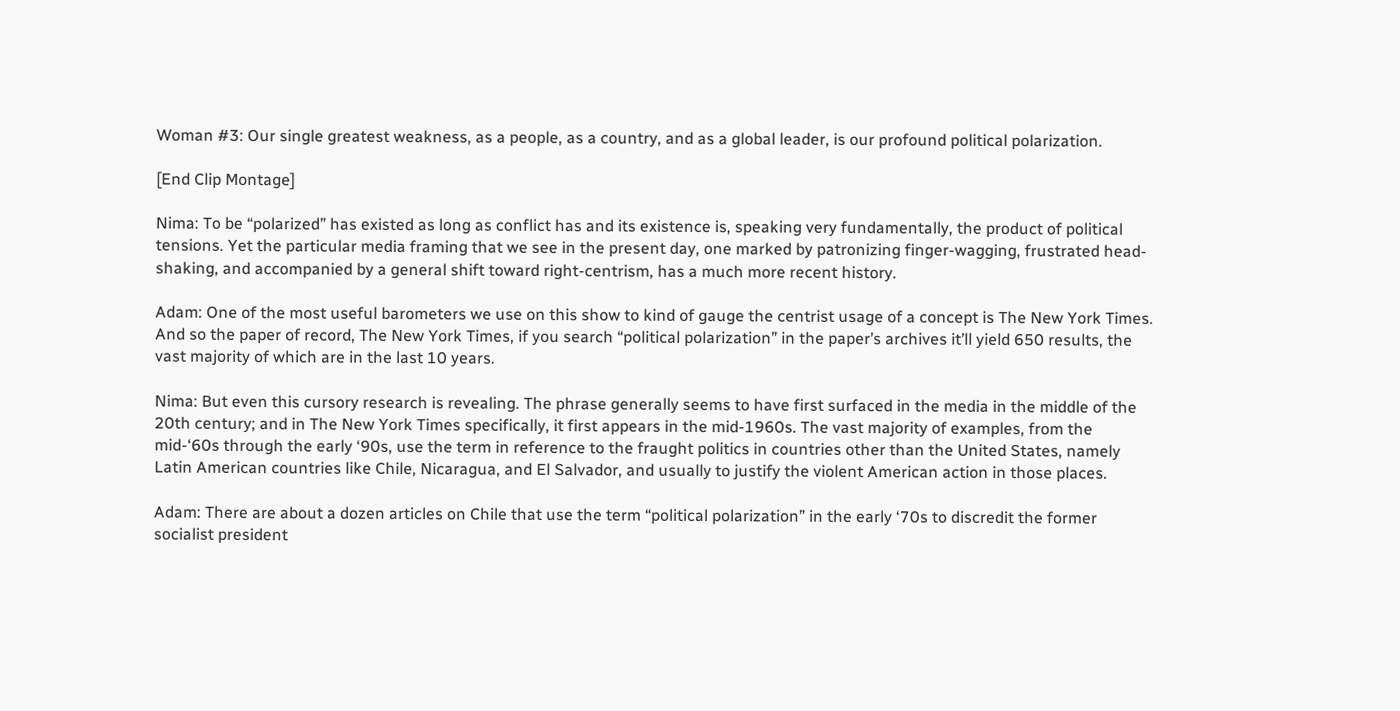Woman #3: Our single greatest weakness, as a people, as a country, and as a global leader, is our profound political polarization.

[End Clip Montage]

Nima: To be “polarized” has existed as long as conflict has and its existence is, speaking very fundamentally, the product of political tensions. Yet the particular media framing that we see in the present day, one marked by patronizing finger-wagging, frustrated head-shaking, and accompanied by a general shift toward right-centrism, has a much more recent history.

Adam: One of the most useful barometers we use on this show to kind of gauge the centrist usage of a concept is The New York Times. And so the paper of record, The New York Times, if you search “political polarization” in the paper’s archives it’ll yield 650 results, the vast majority of which are in the last 10 years.

Nima: But even this cursory research is revealing. The phrase generally seems to have first surfaced in the media in the middle of the 20th century; and in The New York Times specifically, it first appears in the mid-1960s. The vast majority of examples, from the mid-‘60s through the early ‘90s, use the term in reference to the fraught politics in countries other than the United States, namely Latin American countries like Chile, Nicaragua, and El Salvador, and usually to justify the violent American action in those places.

Adam: There are about a dozen articles on Chile that use the term “political polarization” in the early ‘70s to discredit the former socialist president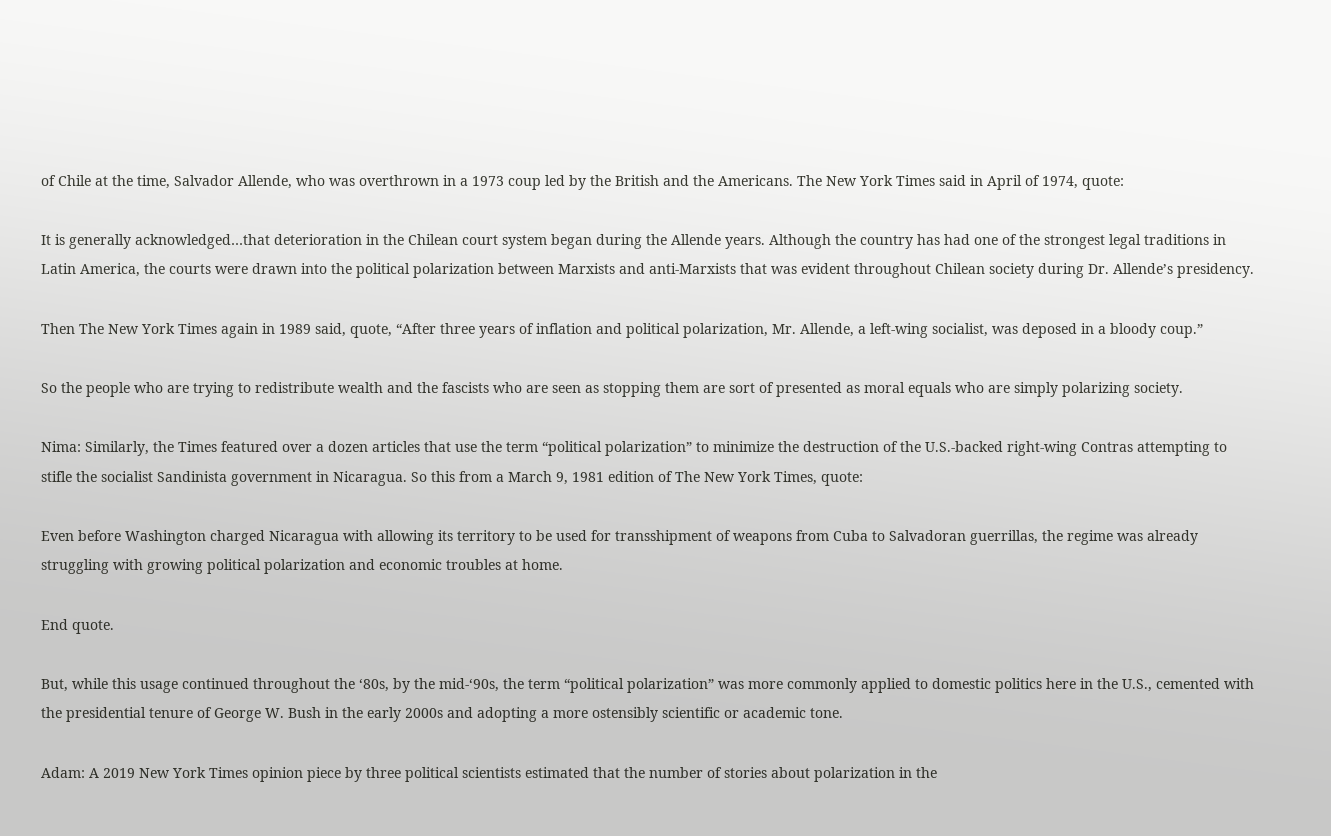of Chile at the time, Salvador Allende, who was overthrown in a 1973 coup led by the British and the Americans. The New York Times said in April of 1974, quote:

It is generally acknowledged…that deterioration in the Chilean court system began during the Allende years. Although the country has had one of the strongest legal traditions in Latin America, the courts were drawn into the political polarization between Marxists and anti‐Marxists that was evident throughout Chilean society during Dr. Allende’s presidency.

Then The New York Times again in 1989 said, quote, “After three years of inflation and political polarization, Mr. Allende, a left-wing socialist, was deposed in a bloody coup.”

So the people who are trying to redistribute wealth and the fascists who are seen as stopping them are sort of presented as moral equals who are simply polarizing society.

Nima: Similarly, the Times featured over a dozen articles that use the term “political polarization” to minimize the destruction of the U.S.-backed right-wing Contras attempting to stifle the socialist Sandinista government in Nicaragua. So this from a March 9, 1981 edition of The New York Times, quote:

Even before Washington charged Nicaragua with allowing its territory to be used for transshipment of weapons from Cuba to Salvadoran guerrillas, the regime was already struggling with growing political polarization and economic troubles at home.

End quote.

But, while this usage continued throughout the ‘80s, by the mid-‘90s, the term “political polarization” was more commonly applied to domestic politics here in the U.S., cemented with the presidential tenure of George W. Bush in the early 2000s and adopting a more ostensibly scientific or academic tone.

Adam: A 2019 New York Times opinion piece by three political scientists estimated that the number of stories about polarization in the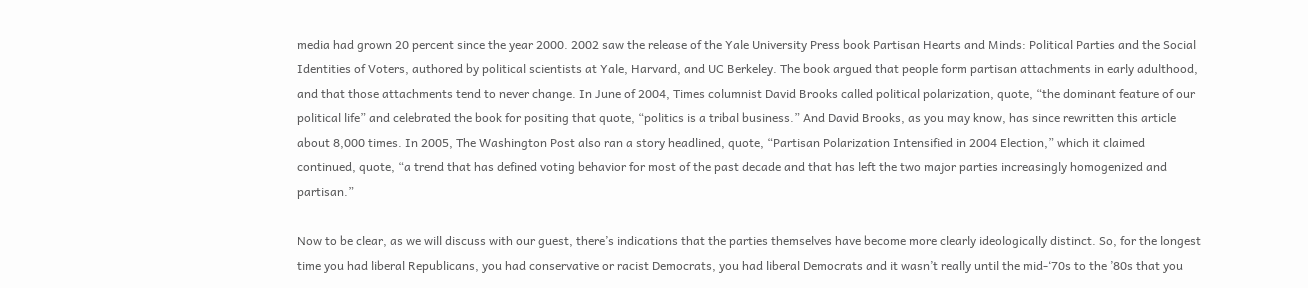media had grown 20 percent since the year 2000. 2002 saw the release of the Yale University Press book Partisan Hearts and Minds: Political Parties and the Social Identities of Voters, authored by political scientists at Yale, Harvard, and UC Berkeley. The book argued that people form partisan attachments in early adulthood, and that those attachments tend to never change. In June of 2004, Times columnist David Brooks called political polarization, quote, “the dominant feature of our political life” and celebrated the book for positing that quote, “politics is a tribal business.” And David Brooks, as you may know, has since rewritten this article about 8,000 times. In 2005, The Washington Post also ran a story headlined, quote, “Partisan Polarization Intensified in 2004 Election,” which it claimed continued, quote, “a trend that has defined voting behavior for most of the past decade and that has left the two major parties increasingly homogenized and partisan.”

Now to be clear, as we will discuss with our guest, there’s indications that the parties themselves have become more clearly ideologically distinct. So, for the longest time you had liberal Republicans, you had conservative or racist Democrats, you had liberal Democrats and it wasn’t really until the mid-‘70s to the ’80s that you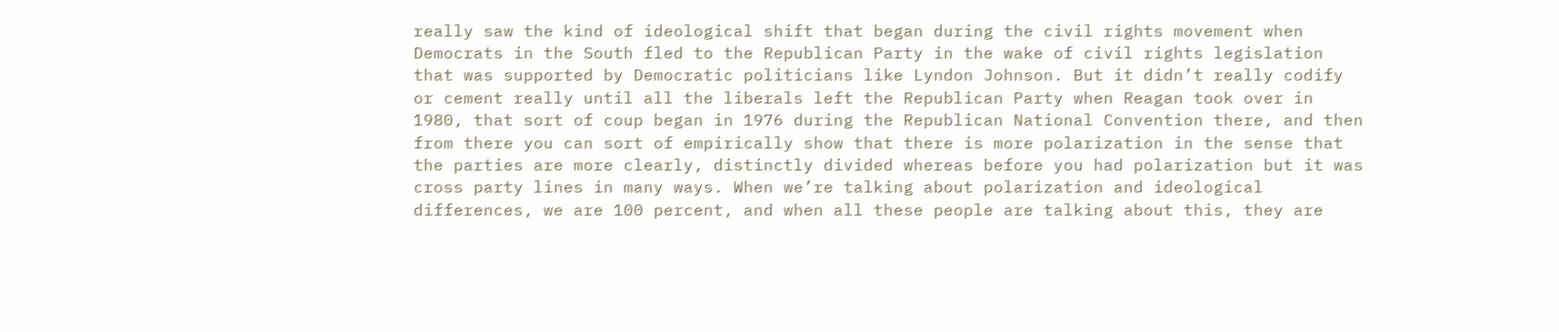really saw the kind of ideological shift that began during the civil rights movement when Democrats in the South fled to the Republican Party in the wake of civil rights legislation that was supported by Democratic politicians like Lyndon Johnson. But it didn’t really codify or cement really until all the liberals left the Republican Party when Reagan took over in 1980, that sort of coup began in 1976 during the Republican National Convention there, and then from there you can sort of empirically show that there is more polarization in the sense that the parties are more clearly, distinctly divided whereas before you had polarization but it was cross party lines in many ways. When we’re talking about polarization and ideological differences, we are 100 percent, and when all these people are talking about this, they are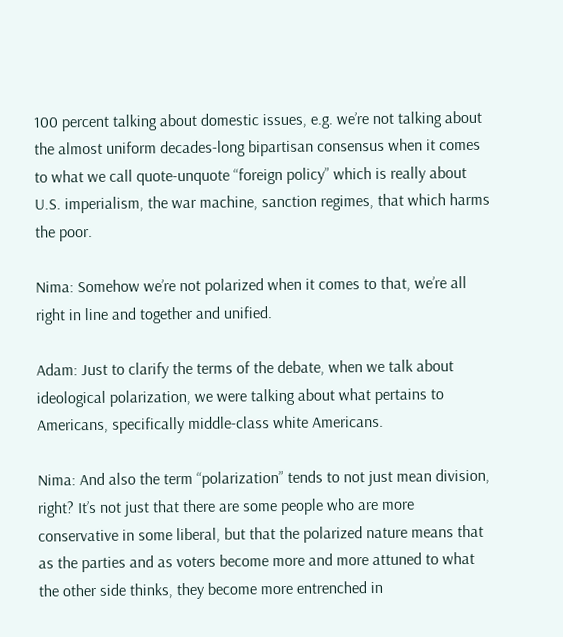100 percent talking about domestic issues, e.g. we’re not talking about the almost uniform decades-long bipartisan consensus when it comes to what we call quote-unquote “foreign policy” which is really about U.S. imperialism, the war machine, sanction regimes, that which harms the poor.

Nima: Somehow we’re not polarized when it comes to that, we’re all right in line and together and unified.

Adam: Just to clarify the terms of the debate, when we talk about ideological polarization, we were talking about what pertains to Americans, specifically middle-class white Americans.

Nima: And also the term “polarization” tends to not just mean division, right? It’s not just that there are some people who are more conservative in some liberal, but that the polarized nature means that as the parties and as voters become more and more attuned to what the other side thinks, they become more entrenched in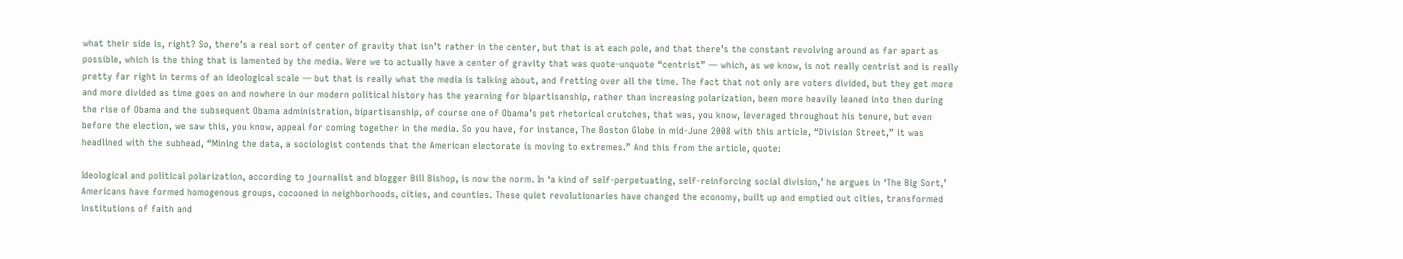what their side is, right? So, there’s a real sort of center of gravity that isn’t rather in the center, but that is at each pole, and that there’s the constant revolving around as far apart as possible, which is the thing that is lamented by the media. Were we to actually have a center of gravity that was quote-unquote “centrist” — which, as we know, is not really centrist and is really pretty far right in terms of an ideological scale — but that is really what the media is talking about, and fretting over all the time. The fact that not only are voters divided, but they get more and more divided as time goes on and nowhere in our modern political history has the yearning for bipartisanship, rather than increasing polarization, been more heavily leaned into then during the rise of Obama and the subsequent Obama administration, bipartisanship, of course one of Obama’s pet rhetorical crutches, that was, you know, leveraged throughout his tenure, but even before the election, we saw this, you know, appeal for coming together in the media. So you have, for instance, The Boston Globe in mid-June 2008 with this article, “Division Street,” it was headlined with the subhead, “Mining the data, a sociologist contends that the American electorate is moving to extremes.” And this from the article, quote:

Ideological and political polarization, according to journalist and blogger Bill Bishop, is now the norm. In ‘a kind of self-perpetuating, self-reinforcing social division,’ he argues in ‘The Big Sort,’ Americans have formed homogenous groups, cocooned in neighborhoods, cities, and counties. These quiet revolutionaries have changed the economy, built up and emptied out cities, transformed institutions of faith and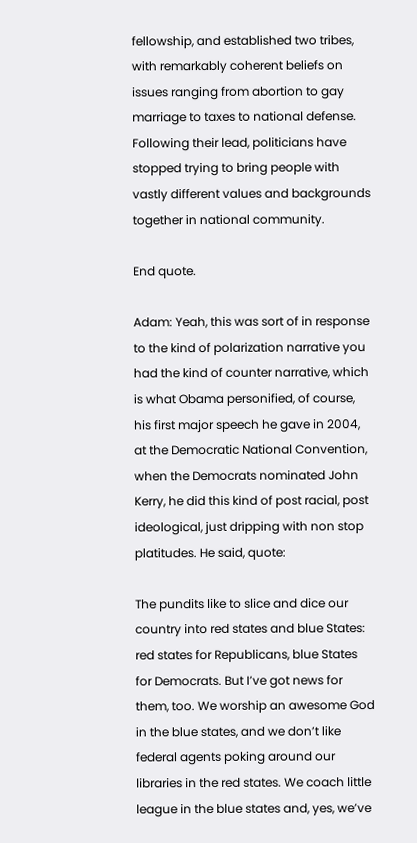fellowship, and established two tribes, with remarkably coherent beliefs on issues ranging from abortion to gay marriage to taxes to national defense. Following their lead, politicians have stopped trying to bring people with vastly different values and backgrounds together in national community.

End quote.

Adam: Yeah, this was sort of in response to the kind of polarization narrative you had the kind of counter narrative, which is what Obama personified, of course, his first major speech he gave in 2004, at the Democratic National Convention, when the Democrats nominated John Kerry, he did this kind of post racial, post ideological, just dripping with non stop platitudes. He said, quote:

The pundits like to slice and dice our country into red states and blue States: red states for Republicans, blue States for Democrats. But I’ve got news for them, too. We worship an awesome God in the blue states, and we don’t like federal agents poking around our libraries in the red states. We coach little league in the blue states and, yes, we’ve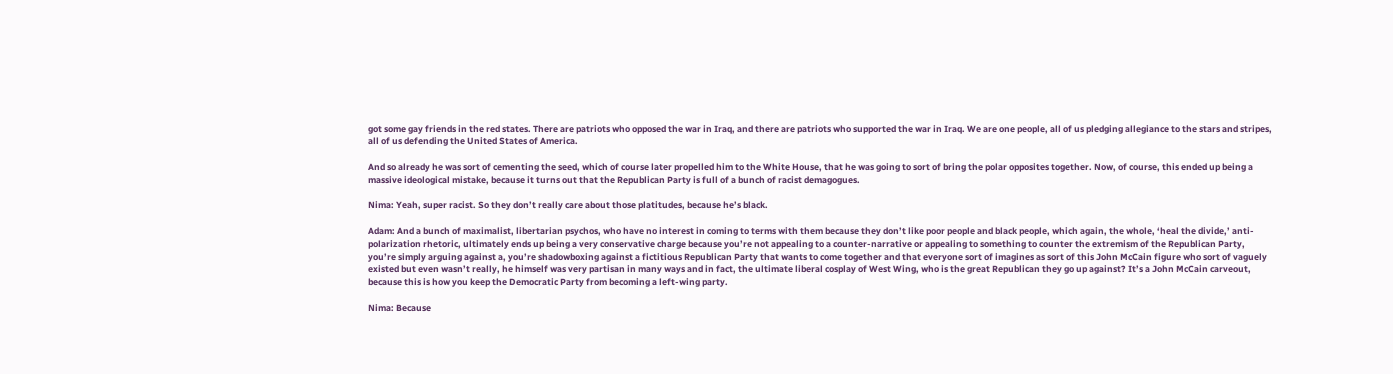got some gay friends in the red states. There are patriots who opposed the war in Iraq, and there are patriots who supported the war in Iraq. We are one people, all of us pledging allegiance to the stars and stripes, all of us defending the United States of America.

And so already he was sort of cementing the seed, which of course later propelled him to the White House, that he was going to sort of bring the polar opposites together. Now, of course, this ended up being a massive ideological mistake, because it turns out that the Republican Party is full of a bunch of racist demagogues.

Nima: Yeah, super racist. So they don’t really care about those platitudes, because he’s black.

Adam: And a bunch of maximalist, libertarian psychos, who have no interest in coming to terms with them because they don’t like poor people and black people, which again, the whole, ‘heal the divide,’ anti-polarization rhetoric, ultimately ends up being a very conservative charge because you’re not appealing to a counter-narrative or appealing to something to counter the extremism of the Republican Party, you’re simply arguing against a, you’re shadowboxing against a fictitious Republican Party that wants to come together and that everyone sort of imagines as sort of this John McCain figure who sort of vaguely existed but even wasn’t really, he himself was very partisan in many ways and in fact, the ultimate liberal cosplay of West Wing, who is the great Republican they go up against? It’s a John McCain carveout, because this is how you keep the Democratic Party from becoming a left-wing party.

Nima: Because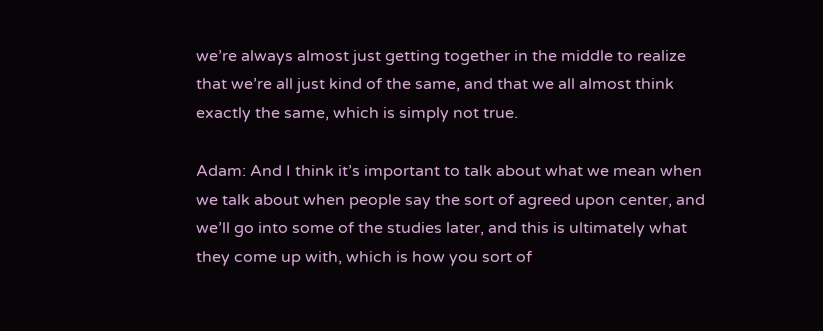we’re always almost just getting together in the middle to realize that we’re all just kind of the same, and that we all almost think exactly the same, which is simply not true.

Adam: And I think it’s important to talk about what we mean when we talk about when people say the sort of agreed upon center, and we’ll go into some of the studies later, and this is ultimately what they come up with, which is how you sort of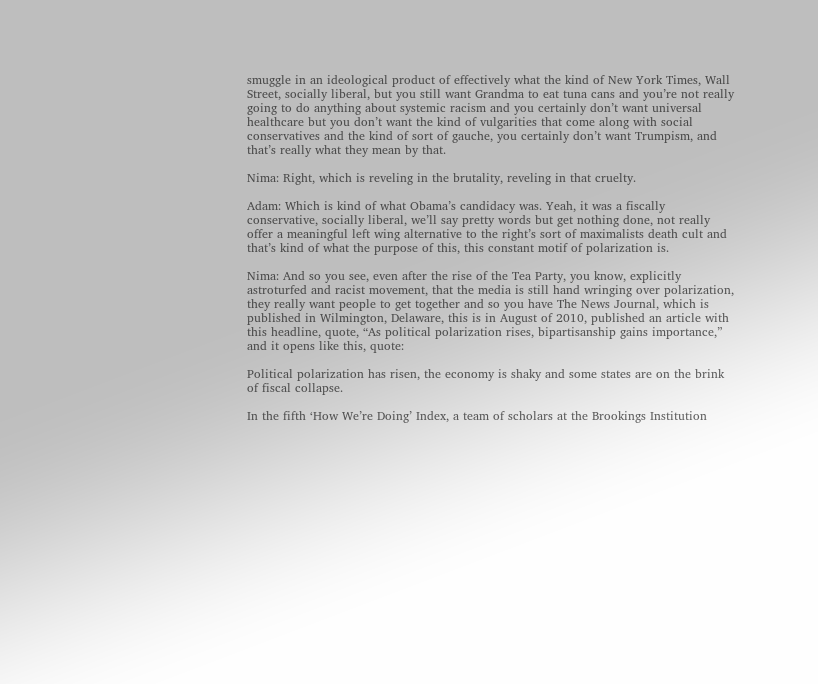smuggle in an ideological product of effectively what the kind of New York Times, Wall Street, socially liberal, but you still want Grandma to eat tuna cans and you’re not really going to do anything about systemic racism and you certainly don’t want universal healthcare but you don’t want the kind of vulgarities that come along with social conservatives and the kind of sort of gauche, you certainly don’t want Trumpism, and that’s really what they mean by that.

Nima: Right, which is reveling in the brutality, reveling in that cruelty.

Adam: Which is kind of what Obama’s candidacy was. Yeah, it was a fiscally conservative, socially liberal, we’ll say pretty words but get nothing done, not really offer a meaningful left wing alternative to the right’s sort of maximalists death cult and that’s kind of what the purpose of this, this constant motif of polarization is.

Nima: And so you see, even after the rise of the Tea Party, you know, explicitly astroturfed and racist movement, that the media is still hand wringing over polarization, they really want people to get together and so you have The News Journal, which is published in Wilmington, Delaware, this is in August of 2010, published an article with this headline, quote, “As political polarization rises, bipartisanship gains importance,” and it opens like this, quote:

Political polarization has risen, the economy is shaky and some states are on the brink of fiscal collapse.

In the fifth ‘How We’re Doing’ Index, a team of scholars at the Brookings Institution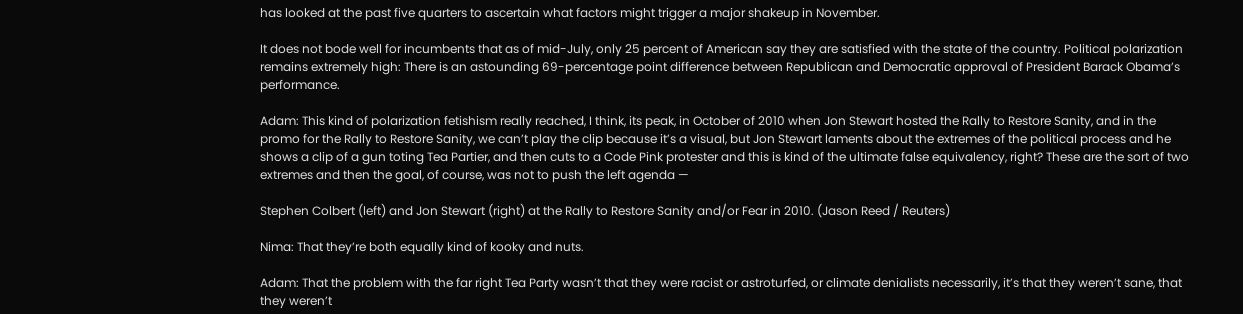has looked at the past five quarters to ascertain what factors might trigger a major shakeup in November.

It does not bode well for incumbents that as of mid-July, only 25 percent of American say they are satisfied with the state of the country. Political polarization remains extremely high: There is an astounding 69-percentage point difference between Republican and Democratic approval of President Barack Obama’s performance.

Adam: This kind of polarization fetishism really reached, I think, its peak, in October of 2010 when Jon Stewart hosted the Rally to Restore Sanity, and in the promo for the Rally to Restore Sanity, we can’t play the clip because it’s a visual, but Jon Stewart laments about the extremes of the political process and he shows a clip of a gun toting Tea Partier, and then cuts to a Code Pink protester and this is kind of the ultimate false equivalency, right? These are the sort of two extremes and then the goal, of course, was not to push the left agenda —

Stephen Colbert (left) and Jon Stewart (right) at the Rally to Restore Sanity and/or Fear in 2010. (Jason Reed / Reuters)

Nima: That they’re both equally kind of kooky and nuts.

Adam: That the problem with the far right Tea Party wasn’t that they were racist or astroturfed, or climate denialists necessarily, it’s that they weren’t sane, that they weren’t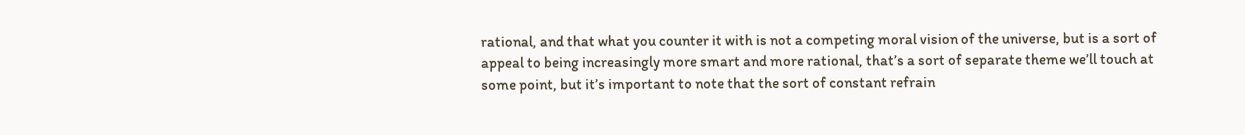rational, and that what you counter it with is not a competing moral vision of the universe, but is a sort of appeal to being increasingly more smart and more rational, that’s a sort of separate theme we’ll touch at some point, but it’s important to note that the sort of constant refrain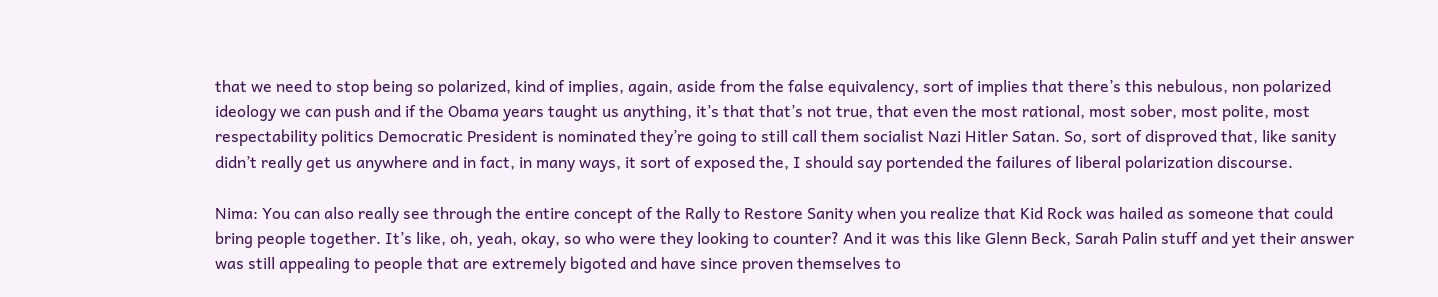that we need to stop being so polarized, kind of implies, again, aside from the false equivalency, sort of implies that there’s this nebulous, non polarized ideology we can push and if the Obama years taught us anything, it’s that that’s not true, that even the most rational, most sober, most polite, most respectability politics Democratic President is nominated they’re going to still call them socialist Nazi Hitler Satan. So, sort of disproved that, like sanity didn’t really get us anywhere and in fact, in many ways, it sort of exposed the, I should say portended the failures of liberal polarization discourse.

Nima: You can also really see through the entire concept of the Rally to Restore Sanity when you realize that Kid Rock was hailed as someone that could bring people together. It’s like, oh, yeah, okay, so who were they looking to counter? And it was this like Glenn Beck, Sarah Palin stuff and yet their answer was still appealing to people that are extremely bigoted and have since proven themselves to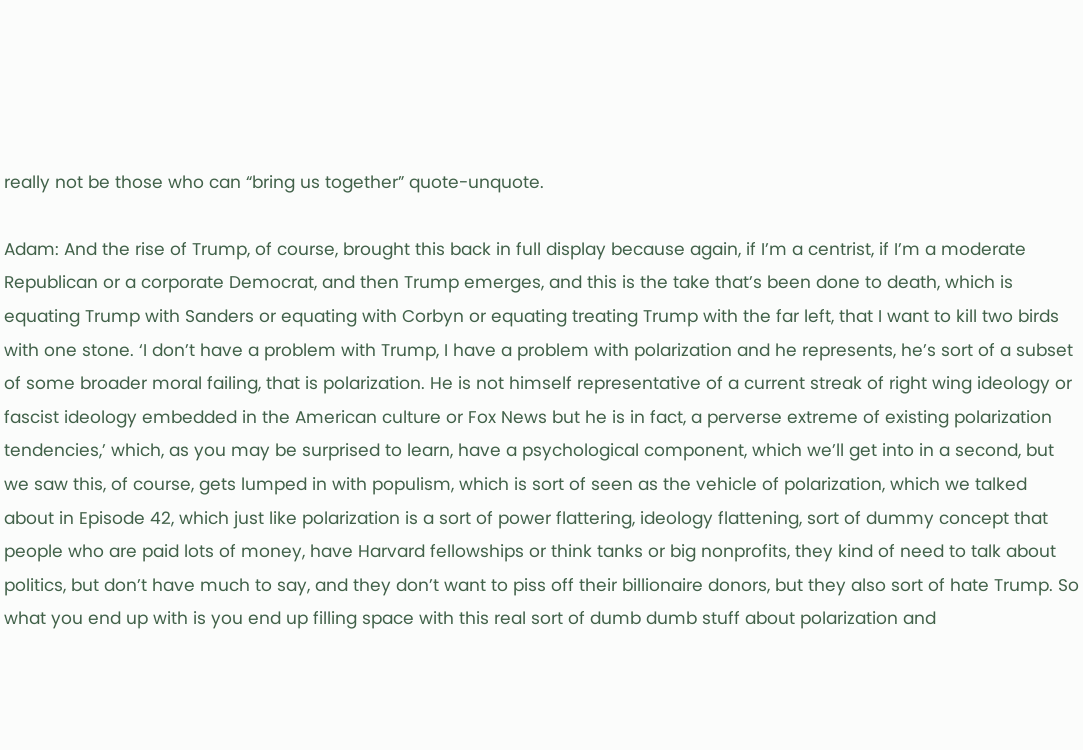really not be those who can “bring us together” quote-unquote.

Adam: And the rise of Trump, of course, brought this back in full display because again, if I’m a centrist, if I’m a moderate Republican or a corporate Democrat, and then Trump emerges, and this is the take that’s been done to death, which is equating Trump with Sanders or equating with Corbyn or equating treating Trump with the far left, that I want to kill two birds with one stone. ‘I don’t have a problem with Trump, I have a problem with polarization and he represents, he’s sort of a subset of some broader moral failing, that is polarization. He is not himself representative of a current streak of right wing ideology or fascist ideology embedded in the American culture or Fox News but he is in fact, a perverse extreme of existing polarization tendencies,’ which, as you may be surprised to learn, have a psychological component, which we’ll get into in a second, but we saw this, of course, gets lumped in with populism, which is sort of seen as the vehicle of polarization, which we talked about in Episode 42, which just like polarization is a sort of power flattering, ideology flattening, sort of dummy concept that people who are paid lots of money, have Harvard fellowships or think tanks or big nonprofits, they kind of need to talk about politics, but don’t have much to say, and they don’t want to piss off their billionaire donors, but they also sort of hate Trump. So what you end up with is you end up filling space with this real sort of dumb dumb stuff about polarization and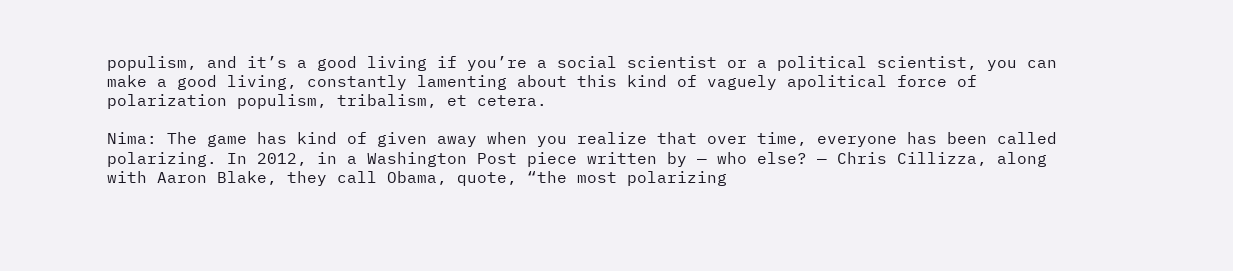populism, and it’s a good living if you’re a social scientist or a political scientist, you can make a good living, constantly lamenting about this kind of vaguely apolitical force of polarization populism, tribalism, et cetera.

Nima: The game has kind of given away when you realize that over time, everyone has been called polarizing. In 2012, in a Washington Post piece written by — who else? — Chris Cillizza, along with Aaron Blake, they call Obama, quote, “the most polarizing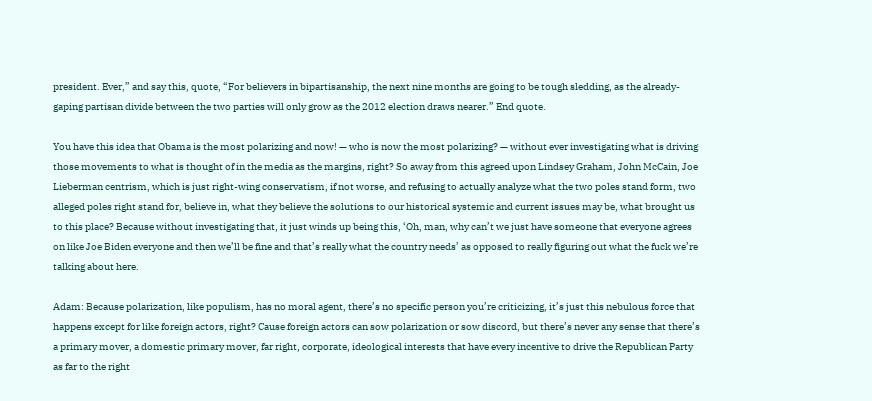president. Ever,” and say this, quote, “For believers in bipartisanship, the next nine months are going to be tough sledding, as the already-gaping partisan divide between the two parties will only grow as the 2012 election draws nearer.” End quote.

You have this idea that Obama is the most polarizing and now! — who is now the most polarizing? — without ever investigating what is driving those movements to what is thought of in the media as the margins, right? So away from this agreed upon Lindsey Graham, John McCain, Joe Lieberman centrism, which is just right-wing conservatism, if not worse, and refusing to actually analyze what the two poles stand form, two alleged poles right stand for, believe in, what they believe the solutions to our historical systemic and current issues may be, what brought us to this place? Because without investigating that, it just winds up being this, ‘Oh, man, why can’t we just have someone that everyone agrees on like Joe Biden everyone and then we’ll be fine and that’s really what the country needs’ as opposed to really figuring out what the fuck we’re talking about here.

Adam: Because polarization, like populism, has no moral agent, there’s no specific person you’re criticizing, it’s just this nebulous force that happens except for like foreign actors, right? Cause foreign actors can sow polarization or sow discord, but there’s never any sense that there’s a primary mover, a domestic primary mover, far right, corporate, ideological interests that have every incentive to drive the Republican Party as far to the right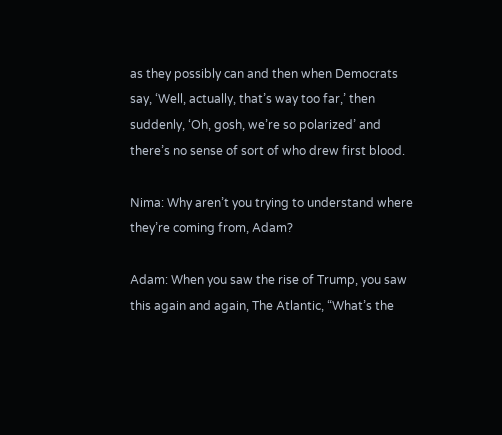as they possibly can and then when Democrats say, ‘Well, actually, that’s way too far,’ then suddenly, ‘Oh, gosh, we’re so polarized’ and there’s no sense of sort of who drew first blood.

Nima: Why aren’t you trying to understand where they’re coming from, Adam?

Adam: When you saw the rise of Trump, you saw this again and again, The Atlantic, “What’s the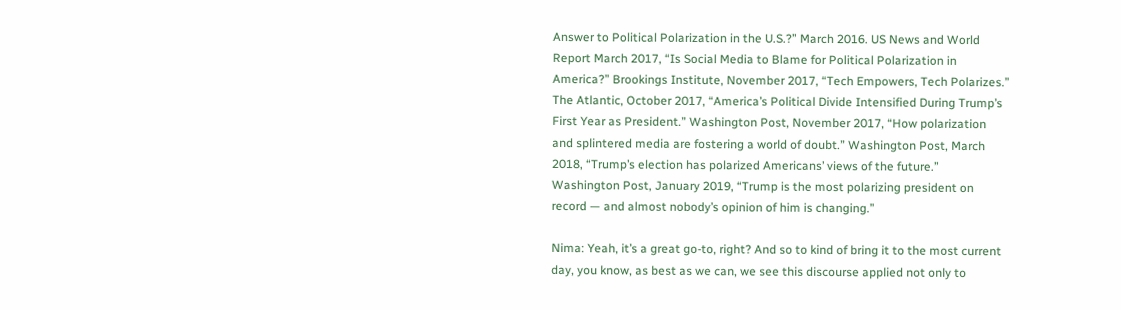Answer to Political Polarization in the U.S.?” March 2016. US News and World Report March 2017, “Is Social Media to Blame for Political Polarization in America?” Brookings Institute, November 2017, “Tech Empowers, Tech Polarizes.” The Atlantic, October 2017, “America’s Political Divide Intensified During Trump’s First Year as President.” Washington Post, November 2017, “How polarization and splintered media are fostering a world of doubt.” Washington Post, March 2018, “Trump’s election has polarized Americans’ views of the future.” Washington Post, January 2019, “Trump is the most polarizing president on record — and almost nobody’s opinion of him is changing.”

Nima: Yeah, it’s a great go-to, right? And so to kind of bring it to the most current day, you know, as best as we can, we see this discourse applied not only to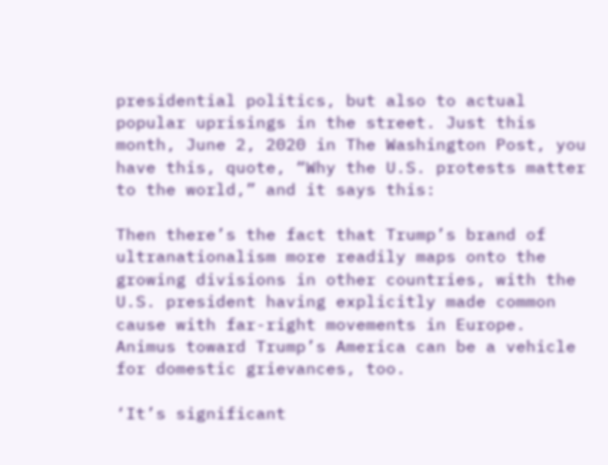presidential politics, but also to actual popular uprisings in the street. Just this month, June 2, 2020 in The Washington Post, you have this, quote, “Why the U.S. protests matter to the world,” and it says this:

Then there’s the fact that Trump’s brand of ultranationalism more readily maps onto the growing divisions in other countries, with the U.S. president having explicitly made common cause with far-right movements in Europe. Animus toward Trump’s America can be a vehicle for domestic grievances, too.

‘It’s significant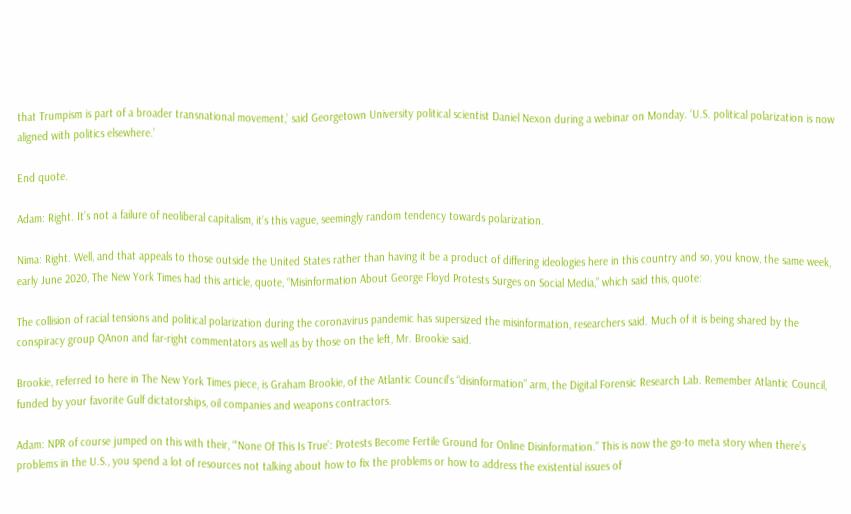that Trumpism is part of a broader transnational movement,’ said Georgetown University political scientist Daniel Nexon during a webinar on Monday. ‘U.S. political polarization is now aligned with politics elsewhere.’

End quote.

Adam: Right. It’s not a failure of neoliberal capitalism, it’s this vague, seemingly random tendency towards polarization.

Nima: Right. Well, and that appeals to those outside the United States rather than having it be a product of differing ideologies here in this country and so, you know, the same week, early June 2020, The New York Times had this article, quote, “Misinformation About George Floyd Protests Surges on Social Media,” which said this, quote:

The collision of racial tensions and political polarization during the coronavirus pandemic has supersized the misinformation, researchers said. Much of it is being shared by the conspiracy group QAnon and far-right commentators as well as by those on the left, Mr. Brookie said.

Brookie, referred to here in The New York Times piece, is Graham Brookie, of the Atlantic Council’s “disinformation” arm, the Digital Forensic Research Lab. Remember Atlantic Council, funded by your favorite Gulf dictatorships, oil companies and weapons contractors.

Adam: NPR of course jumped on this with their, “‘None Of This Is True’: Protests Become Fertile Ground for Online Disinformation.” This is now the go-to meta story when there’s problems in the U.S., you spend a lot of resources not talking about how to fix the problems or how to address the existential issues of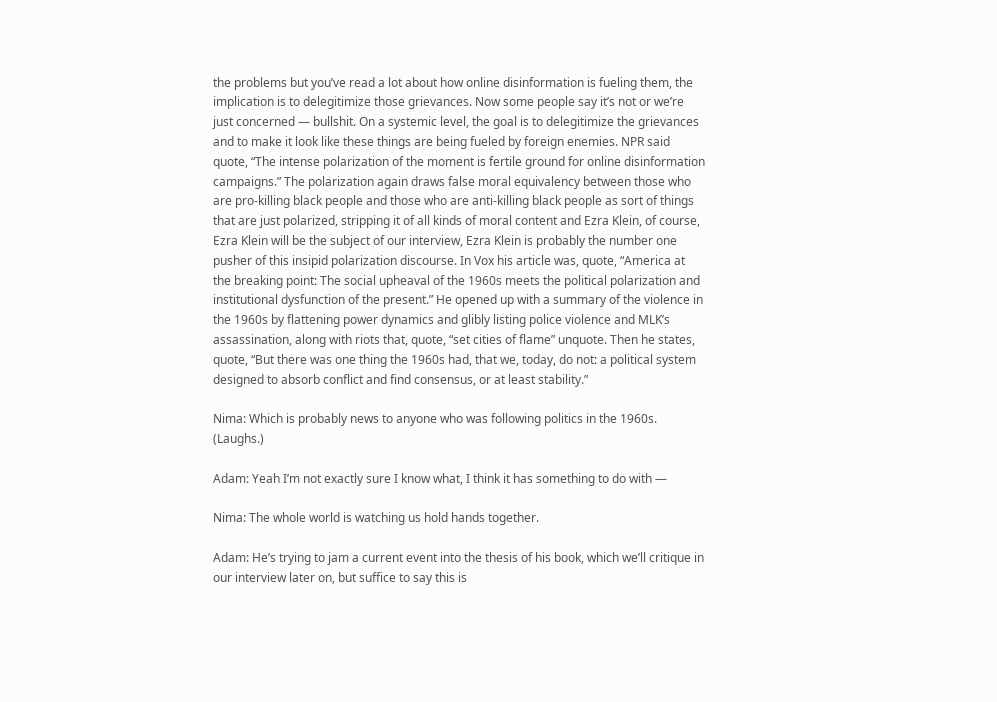the problems but you’ve read a lot about how online disinformation is fueling them, the implication is to delegitimize those grievances. Now some people say it’s not or we’re just concerned — bullshit. On a systemic level, the goal is to delegitimize the grievances and to make it look like these things are being fueled by foreign enemies. NPR said quote, “The intense polarization of the moment is fertile ground for online disinformation campaigns.” The polarization again draws false moral equivalency between those who are pro-killing black people and those who are anti-killing black people as sort of things that are just polarized, stripping it of all kinds of moral content and Ezra Klein, of course, Ezra Klein will be the subject of our interview, Ezra Klein is probably the number one pusher of this insipid polarization discourse. In Vox his article was, quote, “America at the breaking point: The social upheaval of the 1960s meets the political polarization and institutional dysfunction of the present.” He opened up with a summary of the violence in the 1960s by flattening power dynamics and glibly listing police violence and MLK’s assassination, along with riots that, quote, “set cities of flame” unquote. Then he states, quote, “But there was one thing the 1960s had, that we, today, do not: a political system designed to absorb conflict and find consensus, or at least stability.”

Nima: Which is probably news to anyone who was following politics in the 1960s. (Laughs.)

Adam: Yeah I’m not exactly sure I know what, I think it has something to do with —

Nima: The whole world is watching us hold hands together.

Adam: He’s trying to jam a current event into the thesis of his book, which we’ll critique in our interview later on, but suffice to say this is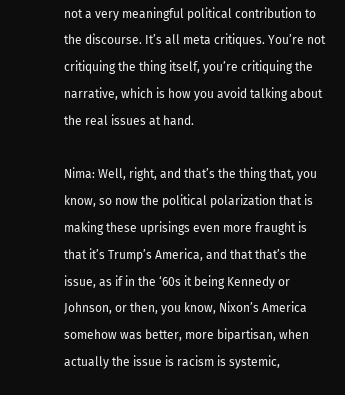not a very meaningful political contribution to the discourse. It’s all meta critiques. You’re not critiquing the thing itself, you’re critiquing the narrative, which is how you avoid talking about the real issues at hand.

Nima: Well, right, and that’s the thing that, you know, so now the political polarization that is making these uprisings even more fraught is that it’s Trump’s America, and that that’s the issue, as if in the ‘60s it being Kennedy or Johnson, or then, you know, Nixon’s America somehow was better, more bipartisan, when actually the issue is racism is systemic,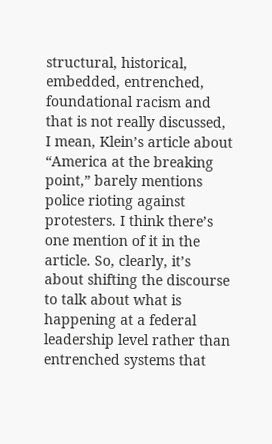structural, historical, embedded, entrenched, foundational racism and that is not really discussed, I mean, Klein’s article about “America at the breaking point,” barely mentions police rioting against protesters. I think there’s one mention of it in the article. So, clearly, it’s about shifting the discourse to talk about what is happening at a federal leadership level rather than entrenched systems that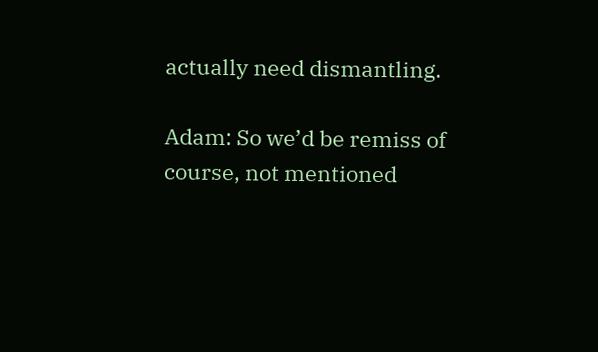actually need dismantling.

Adam: So we’d be remiss of course, not mentioned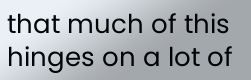that much of this hinges on a lot of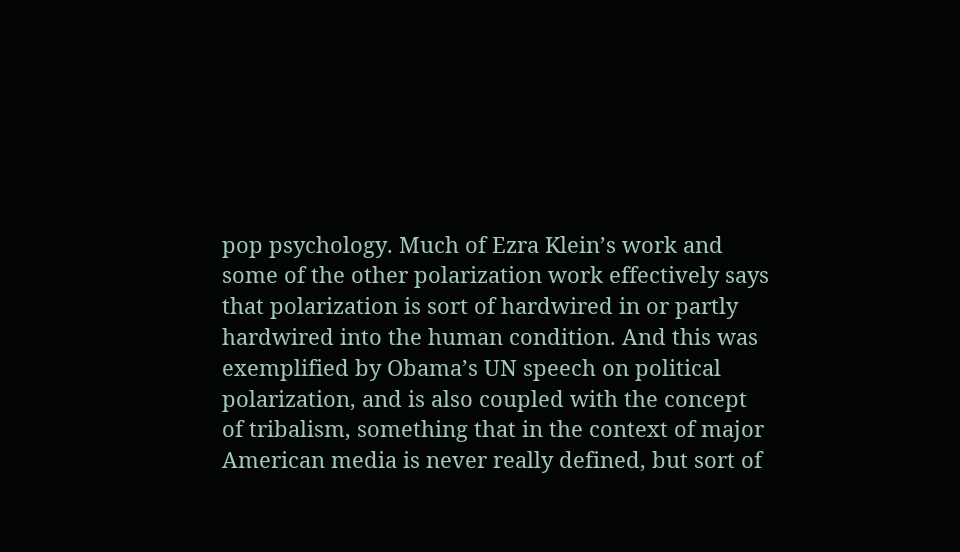pop psychology. Much of Ezra Klein’s work and some of the other polarization work effectively says that polarization is sort of hardwired in or partly hardwired into the human condition. And this was exemplified by Obama’s UN speech on political polarization, and is also coupled with the concept of tribalism, something that in the context of major American media is never really defined, but sort of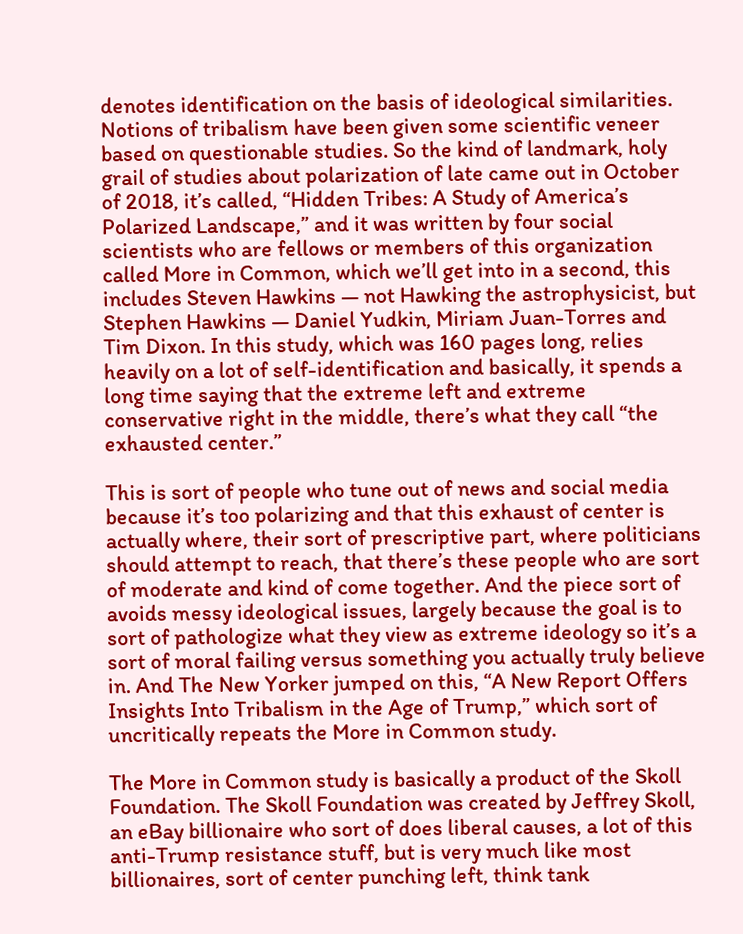denotes identification on the basis of ideological similarities. Notions of tribalism have been given some scientific veneer based on questionable studies. So the kind of landmark, holy grail of studies about polarization of late came out in October of 2018, it’s called, “Hidden Tribes: A Study of America’s Polarized Landscape,” and it was written by four social scientists who are fellows or members of this organization called More in Common, which we’ll get into in a second, this includes Steven Hawkins — not Hawking the astrophysicist, but Stephen Hawkins — Daniel Yudkin, Miriam Juan-Torres and Tim Dixon. In this study, which was 160 pages long, relies heavily on a lot of self-identification and basically, it spends a long time saying that the extreme left and extreme conservative right in the middle, there’s what they call “the exhausted center.”

This is sort of people who tune out of news and social media because it’s too polarizing and that this exhaust of center is actually where, their sort of prescriptive part, where politicians should attempt to reach, that there’s these people who are sort of moderate and kind of come together. And the piece sort of avoids messy ideological issues, largely because the goal is to sort of pathologize what they view as extreme ideology so it’s a sort of moral failing versus something you actually truly believe in. And The New Yorker jumped on this, “A New Report Offers Insights Into Tribalism in the Age of Trump,” which sort of uncritically repeats the More in Common study.

The More in Common study is basically a product of the Skoll Foundation. The Skoll Foundation was created by Jeffrey Skoll, an eBay billionaire who sort of does liberal causes, a lot of this anti-Trump resistance stuff, but is very much like most billionaires, sort of center punching left, think tank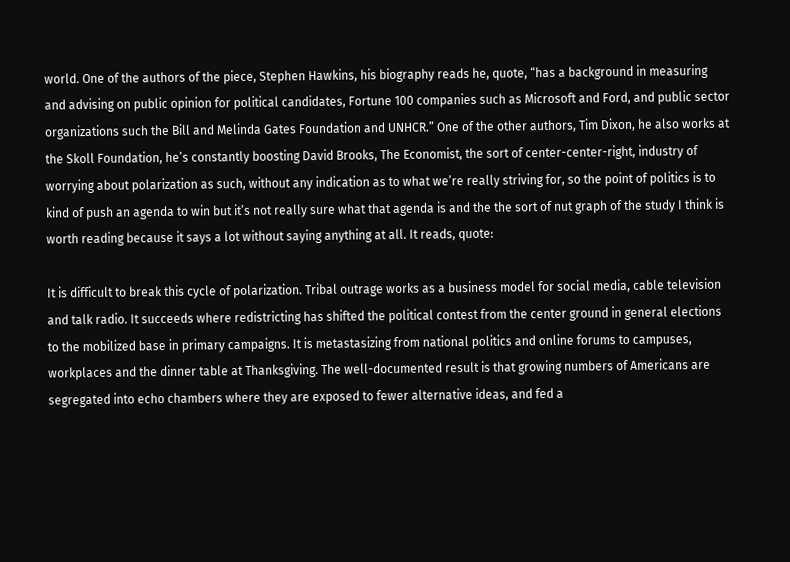world. One of the authors of the piece, Stephen Hawkins, his biography reads he, quote, “has a background in measuring and advising on public opinion for political candidates, Fortune 100 companies such as Microsoft and Ford, and public sector organizations such the Bill and Melinda Gates Foundation and UNHCR.” One of the other authors, Tim Dixon, he also works at the Skoll Foundation, he’s constantly boosting David Brooks, The Economist, the sort of center-center-right, industry of worrying about polarization as such, without any indication as to what we’re really striving for, so the point of politics is to kind of push an agenda to win but it’s not really sure what that agenda is and the the sort of nut graph of the study I think is worth reading because it says a lot without saying anything at all. It reads, quote:

It is difficult to break this cycle of polarization. Tribal outrage works as a business model for social media, cable television and talk radio. It succeeds where redistricting has shifted the political contest from the center ground in general elections to the mobilized base in primary campaigns. It is metastasizing from national politics and online forums to campuses, workplaces and the dinner table at Thanksgiving. The well-documented result is that growing numbers of Americans are segregated into echo chambers where they are exposed to fewer alternative ideas, and fed a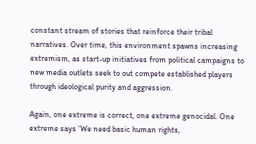constant stream of stories that reinforce their tribal narratives. Over time, this environment spawns increasing extremism, as start-up initiatives from political campaigns to new media outlets seek to out compete established players through ideological purity and aggression.

Again, one extreme is correct, one extreme genocidal. One extreme says ‘We need basic human rights,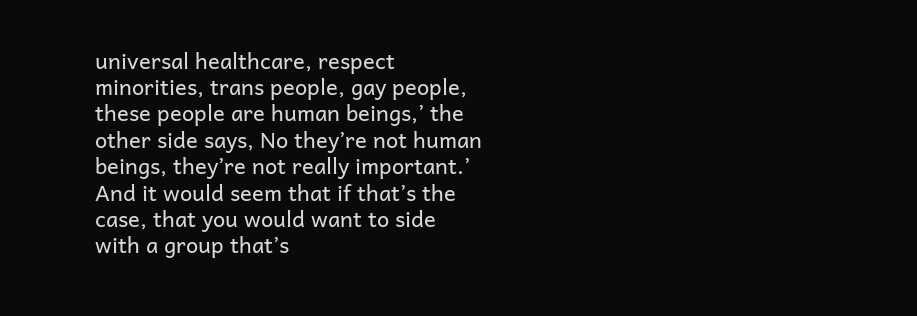universal healthcare, respect minorities, trans people, gay people, these people are human beings,’ the other side says, No they’re not human beings, they’re not really important.’ And it would seem that if that’s the case, that you would want to side with a group that’s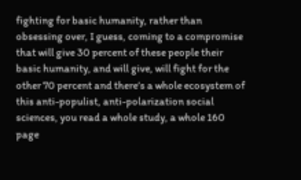fighting for basic humanity, rather than obsessing over, I guess, coming to a compromise that will give 30 percent of these people their basic humanity, and will give, will fight for the other 70 percent and there’s a whole ecosystem of this anti-populist, anti-polarization social sciences, you read a whole study, a whole 160 page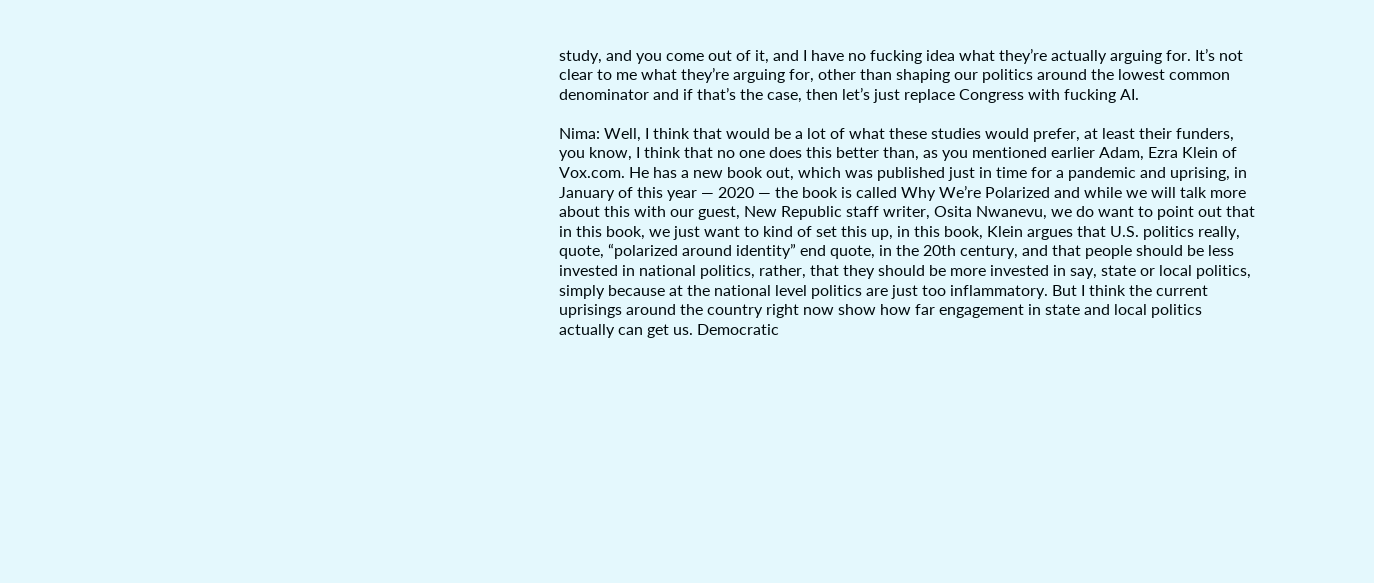study, and you come out of it, and I have no fucking idea what they’re actually arguing for. It’s not clear to me what they’re arguing for, other than shaping our politics around the lowest common denominator and if that’s the case, then let’s just replace Congress with fucking AI.

Nima: Well, I think that would be a lot of what these studies would prefer, at least their funders, you know, I think that no one does this better than, as you mentioned earlier Adam, Ezra Klein of Vox.com. He has a new book out, which was published just in time for a pandemic and uprising, in January of this year — 2020 — the book is called Why We’re Polarized and while we will talk more about this with our guest, New Republic staff writer, Osita Nwanevu, we do want to point out that in this book, we just want to kind of set this up, in this book, Klein argues that U.S. politics really, quote, “polarized around identity” end quote, in the 20th century, and that people should be less invested in national politics, rather, that they should be more invested in say, state or local politics, simply because at the national level politics are just too inflammatory. But I think the current uprisings around the country right now show how far engagement in state and local politics actually can get us. Democratic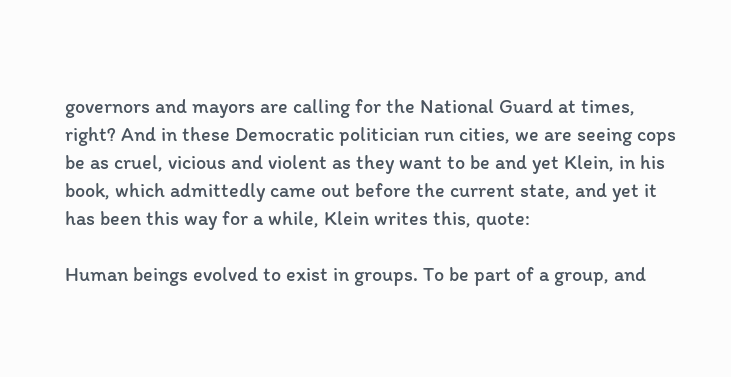governors and mayors are calling for the National Guard at times, right? And in these Democratic politician run cities, we are seeing cops be as cruel, vicious and violent as they want to be and yet Klein, in his book, which admittedly came out before the current state, and yet it has been this way for a while, Klein writes this, quote:

Human beings evolved to exist in groups. To be part of a group, and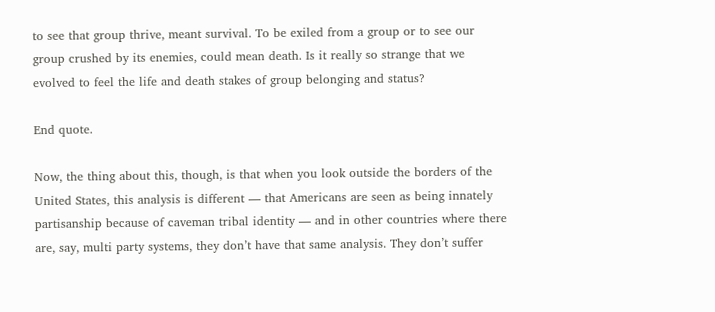to see that group thrive, meant survival. To be exiled from a group or to see our group crushed by its enemies, could mean death. Is it really so strange that we evolved to feel the life and death stakes of group belonging and status?

End quote.

Now, the thing about this, though, is that when you look outside the borders of the United States, this analysis is different — that Americans are seen as being innately partisanship because of caveman tribal identity — and in other countries where there are, say, multi party systems, they don’t have that same analysis. They don’t suffer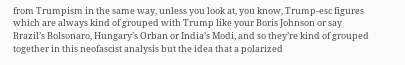from Trumpism in the same way, unless you look at, you know, Trump-esc figures which are always kind of grouped with Trump like your Boris Johnson or say Brazil’s Bolsonaro, Hungary’s Orban or India’s Modi, and so they’re kind of grouped together in this neofascist analysis but the idea that a polarized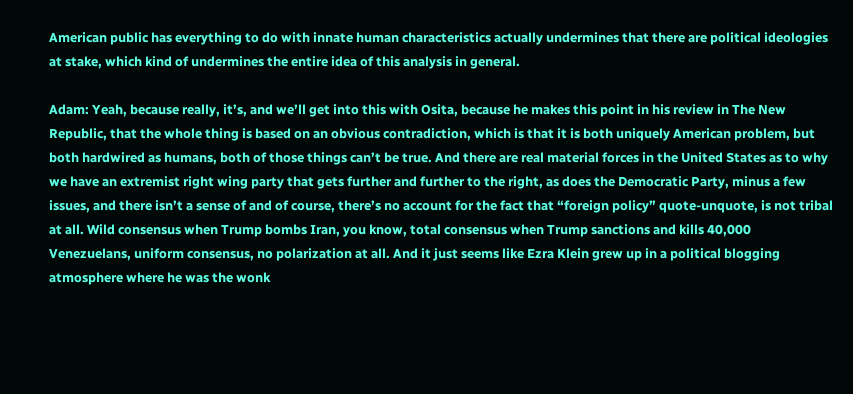American public has everything to do with innate human characteristics actually undermines that there are political ideologies at stake, which kind of undermines the entire idea of this analysis in general.

Adam: Yeah, because really, it’s, and we’ll get into this with Osita, because he makes this point in his review in The New Republic, that the whole thing is based on an obvious contradiction, which is that it is both uniquely American problem, but both hardwired as humans, both of those things can’t be true. And there are real material forces in the United States as to why we have an extremist right wing party that gets further and further to the right, as does the Democratic Party, minus a few issues, and there isn’t a sense of and of course, there’s no account for the fact that “foreign policy” quote-unquote, is not tribal at all. Wild consensus when Trump bombs Iran, you know, total consensus when Trump sanctions and kills 40,000 Venezuelans, uniform consensus, no polarization at all. And it just seems like Ezra Klein grew up in a political blogging atmosphere where he was the wonk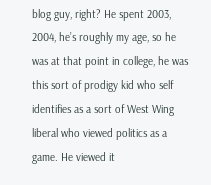blog guy, right? He spent 2003, 2004, he’s roughly my age, so he was at that point in college, he was this sort of prodigy kid who self identifies as a sort of West Wing liberal who viewed politics as a game. He viewed it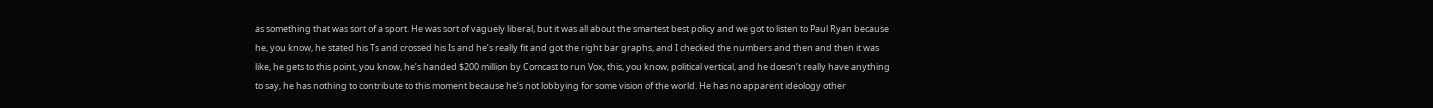as something that was sort of a sport. He was sort of vaguely liberal, but it was all about the smartest best policy and we got to listen to Paul Ryan because he, you know, he stated his Ts and crossed his Is and he’s really fit and got the right bar graphs, and I checked the numbers and then and then it was like, he gets to this point, you know, he’s handed $200 million by Comcast to run Vox, this, you know, political vertical, and he doesn’t really have anything to say, he has nothing to contribute to this moment because he’s not lobbying for some vision of the world. He has no apparent ideology other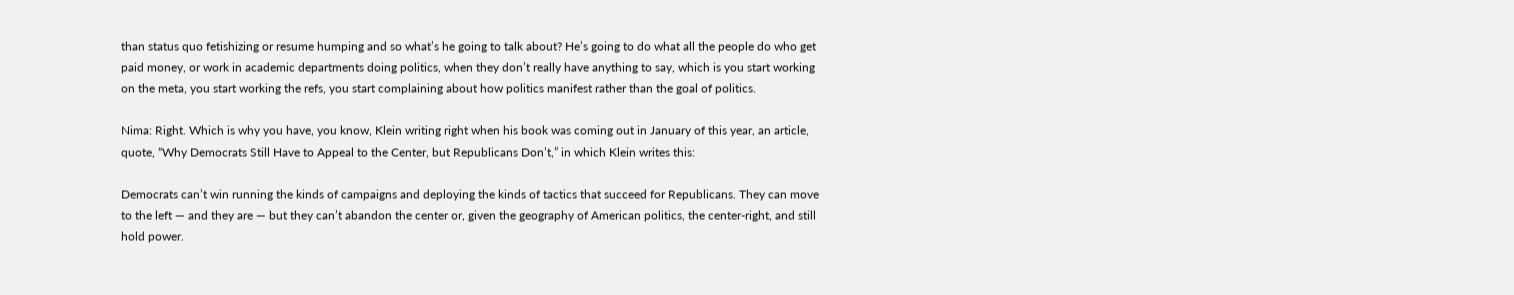than status quo fetishizing or resume humping and so what’s he going to talk about? He’s going to do what all the people do who get paid money, or work in academic departments doing politics, when they don’t really have anything to say, which is you start working on the meta, you start working the refs, you start complaining about how politics manifest rather than the goal of politics.

Nima: Right. Which is why you have, you know, Klein writing right when his book was coming out in January of this year, an article, quote, “Why Democrats Still Have to Appeal to the Center, but Republicans Don’t,” in which Klein writes this:

Democrats can’t win running the kinds of campaigns and deploying the kinds of tactics that succeed for Republicans. They can move to the left — and they are — but they can’t abandon the center or, given the geography of American politics, the center-right, and still hold power.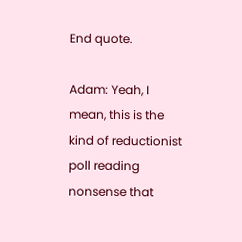End quote.

Adam: Yeah, I mean, this is the kind of reductionist poll reading nonsense that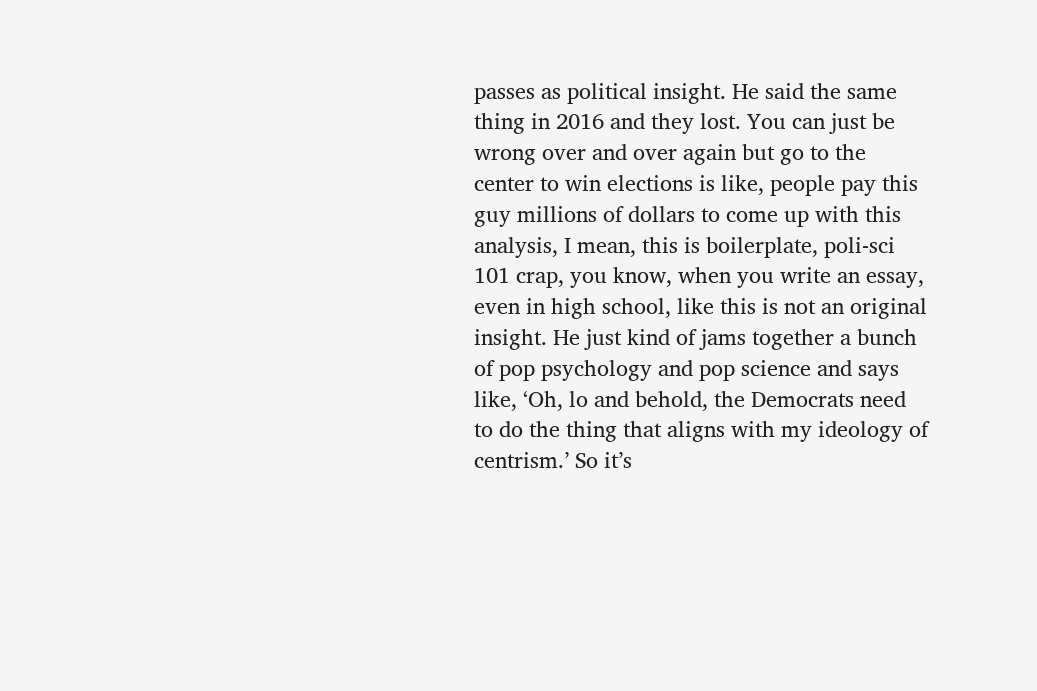passes as political insight. He said the same thing in 2016 and they lost. You can just be wrong over and over again but go to the center to win elections is like, people pay this guy millions of dollars to come up with this analysis, I mean, this is boilerplate, poli-sci 101 crap, you know, when you write an essay, even in high school, like this is not an original insight. He just kind of jams together a bunch of pop psychology and pop science and says like, ‘Oh, lo and behold, the Democrats need to do the thing that aligns with my ideology of centrism.’ So it’s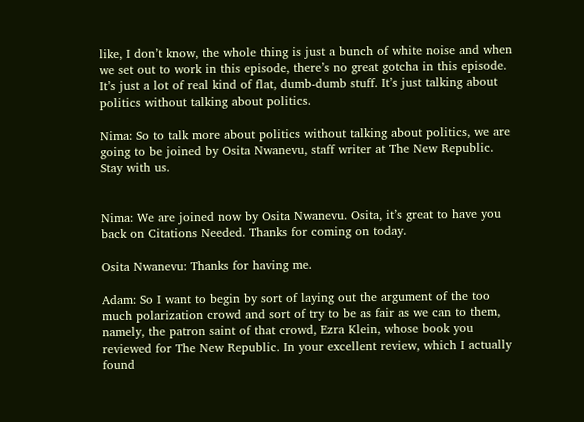like, I don’t know, the whole thing is just a bunch of white noise and when we set out to work in this episode, there’s no great gotcha in this episode. It’s just a lot of real kind of flat, dumb-dumb stuff. It’s just talking about politics without talking about politics.

Nima: So to talk more about politics without talking about politics, we are going to be joined by Osita Nwanevu, staff writer at The New Republic. Stay with us.


Nima: We are joined now by Osita Nwanevu. Osita, it’s great to have you back on Citations Needed. Thanks for coming on today.

Osita Nwanevu: Thanks for having me.

Adam: So I want to begin by sort of laying out the argument of the too much polarization crowd and sort of try to be as fair as we can to them, namely, the patron saint of that crowd, Ezra Klein, whose book you reviewed for The New Republic. In your excellent review, which I actually found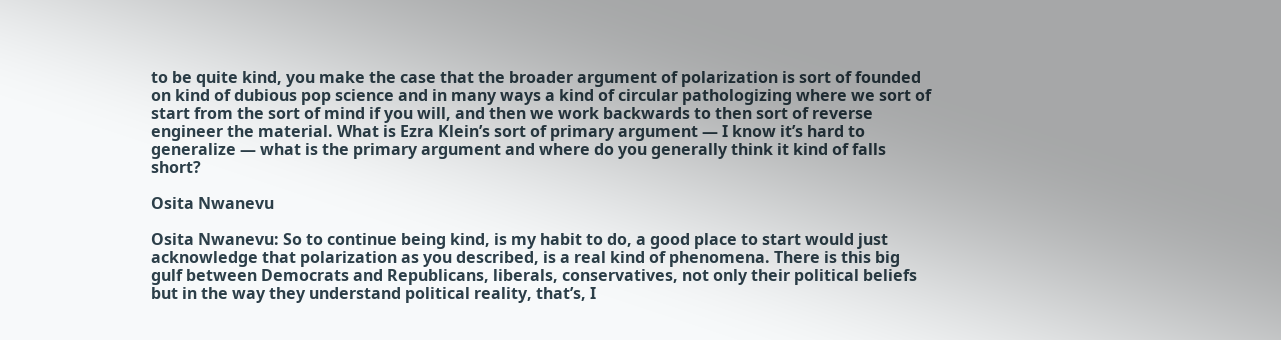to be quite kind, you make the case that the broader argument of polarization is sort of founded on kind of dubious pop science and in many ways a kind of circular pathologizing where we sort of start from the sort of mind if you will, and then we work backwards to then sort of reverse engineer the material. What is Ezra Klein’s sort of primary argument — I know it’s hard to generalize — what is the primary argument and where do you generally think it kind of falls short?

Osita Nwanevu

Osita Nwanevu: So to continue being kind, is my habit to do, a good place to start would just acknowledge that polarization as you described, is a real kind of phenomena. There is this big gulf between Democrats and Republicans, liberals, conservatives, not only their political beliefs but in the way they understand political reality, that’s, I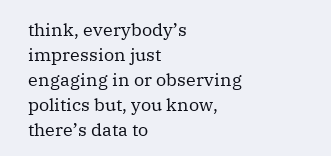think, everybody’s impression just engaging in or observing politics but, you know, there’s data to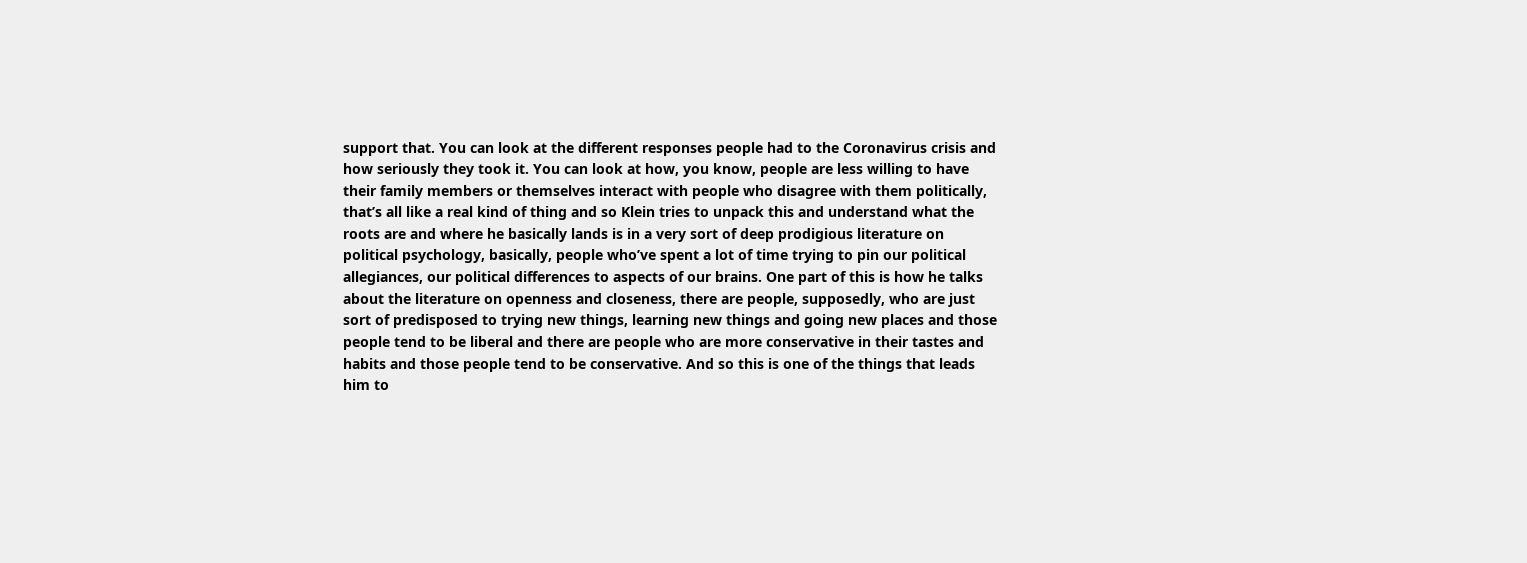support that. You can look at the different responses people had to the Coronavirus crisis and how seriously they took it. You can look at how, you know, people are less willing to have their family members or themselves interact with people who disagree with them politically, that’s all like a real kind of thing and so Klein tries to unpack this and understand what the roots are and where he basically lands is in a very sort of deep prodigious literature on political psychology, basically, people who’ve spent a lot of time trying to pin our political allegiances, our political differences to aspects of our brains. One part of this is how he talks about the literature on openness and closeness, there are people, supposedly, who are just sort of predisposed to trying new things, learning new things and going new places and those people tend to be liberal and there are people who are more conservative in their tastes and habits and those people tend to be conservative. And so this is one of the things that leads him to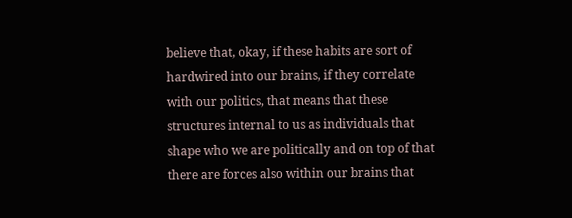believe that, okay, if these habits are sort of hardwired into our brains, if they correlate with our politics, that means that these structures internal to us as individuals that shape who we are politically and on top of that there are forces also within our brains that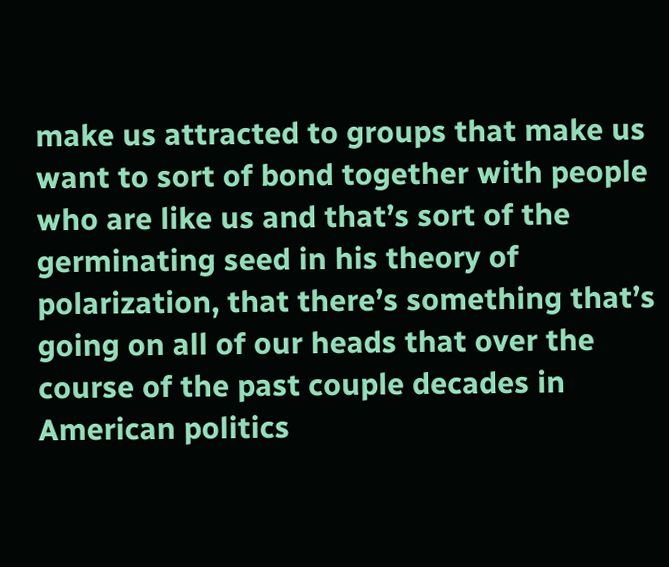make us attracted to groups that make us want to sort of bond together with people who are like us and that’s sort of the germinating seed in his theory of polarization, that there’s something that’s going on all of our heads that over the course of the past couple decades in American politics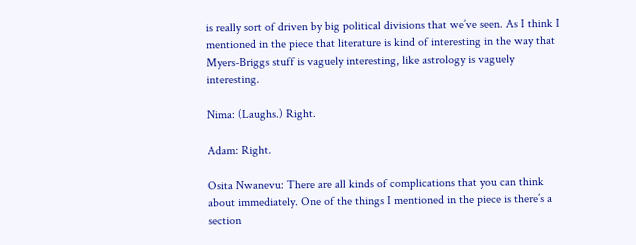is really sort of driven by big political divisions that we’ve seen. As I think I mentioned in the piece that literature is kind of interesting in the way that Myers-Briggs stuff is vaguely interesting, like astrology is vaguely interesting.

Nima: (Laughs.) Right.

Adam: Right.

Osita Nwanevu: There are all kinds of complications that you can think about immediately. One of the things I mentioned in the piece is there’s a section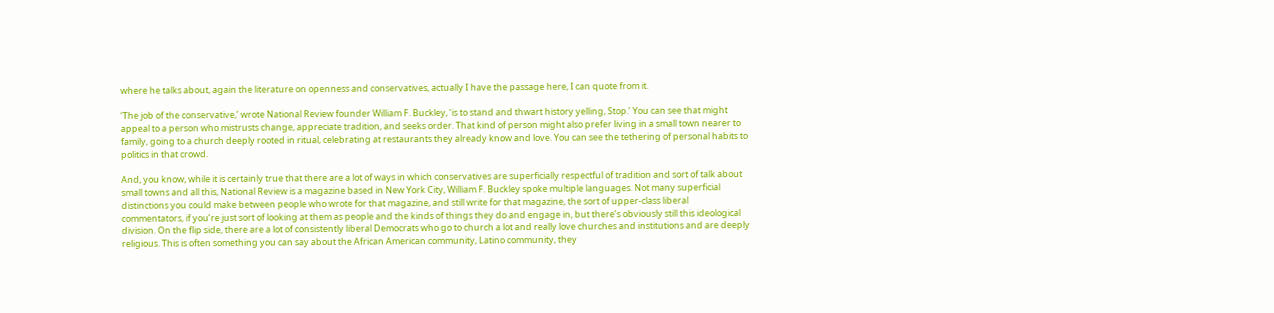where he talks about, again the literature on openness and conservatives, actually I have the passage here, I can quote from it.

‘The job of the conservative,’ wrote National Review founder William F. Buckley, ‘is to stand and thwart history yelling, Stop.’ You can see that might appeal to a person who mistrusts change, appreciate tradition, and seeks order. That kind of person might also prefer living in a small town nearer to family, going to a church deeply rooted in ritual, celebrating at restaurants they already know and love. You can see the tethering of personal habits to politics in that crowd.

And, you know, while it is certainly true that there are a lot of ways in which conservatives are superficially respectful of tradition and sort of talk about small towns and all this, National Review is a magazine based in New York City, William F. Buckley spoke multiple languages. Not many superficial distinctions you could make between people who wrote for that magazine, and still write for that magazine, the sort of upper-class liberal commentators, if you’re just sort of looking at them as people and the kinds of things they do and engage in, but there’s obviously still this ideological division. On the flip side, there are a lot of consistently liberal Democrats who go to church a lot and really love churches and institutions and are deeply religious. This is often something you can say about the African American community, Latino community, they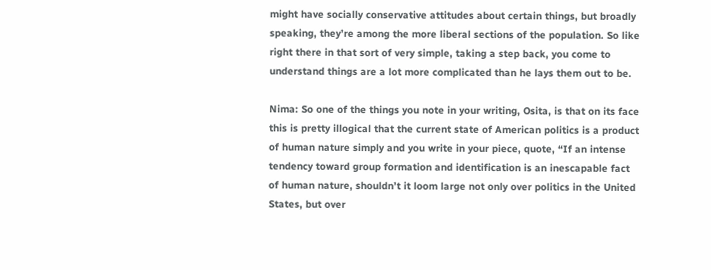might have socially conservative attitudes about certain things, but broadly speaking, they’re among the more liberal sections of the population. So like right there in that sort of very simple, taking a step back, you come to understand things are a lot more complicated than he lays them out to be.

Nima: So one of the things you note in your writing, Osita, is that on its face this is pretty illogical that the current state of American politics is a product of human nature simply and you write in your piece, quote, “If an intense tendency toward group formation and identification is an inescapable fact of human nature, shouldn’t it loom large not only over politics in the United States, but over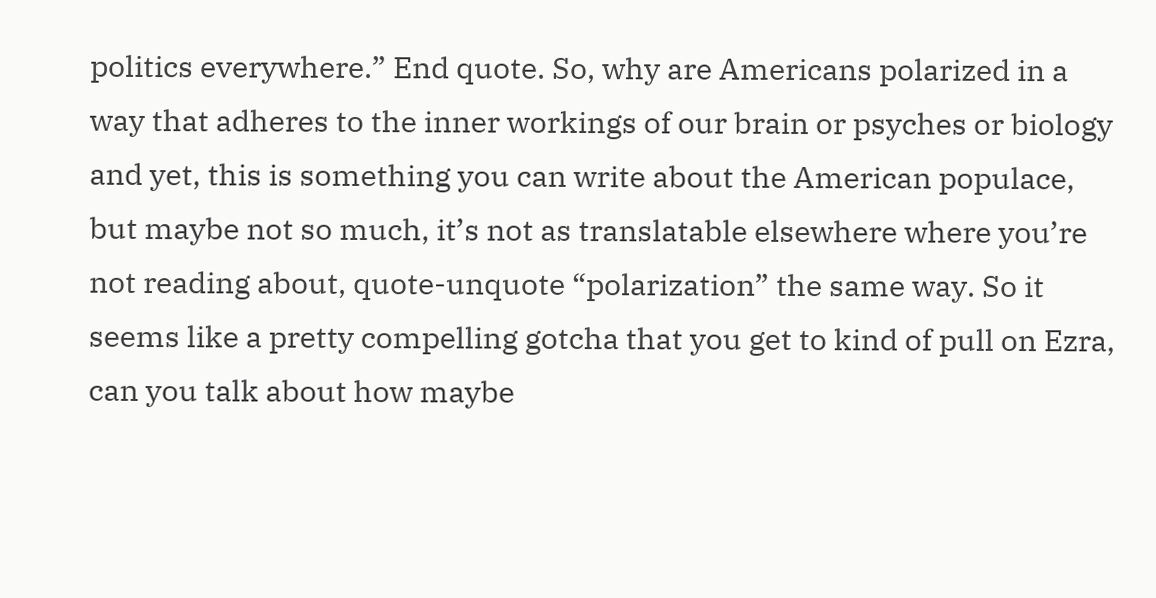politics everywhere.” End quote. So, why are Americans polarized in a way that adheres to the inner workings of our brain or psyches or biology and yet, this is something you can write about the American populace, but maybe not so much, it’s not as translatable elsewhere where you’re not reading about, quote-unquote “polarization” the same way. So it seems like a pretty compelling gotcha that you get to kind of pull on Ezra, can you talk about how maybe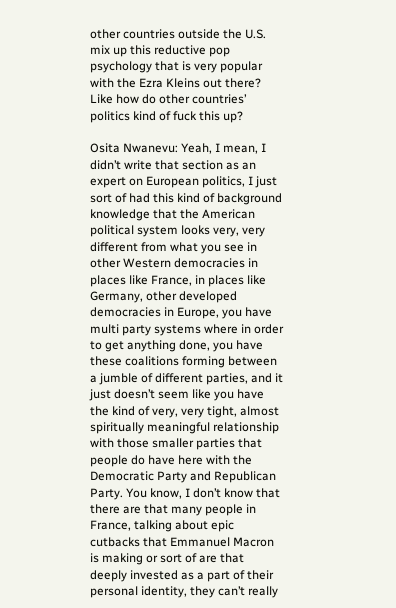other countries outside the U.S. mix up this reductive pop psychology that is very popular with the Ezra Kleins out there? Like how do other countries’ politics kind of fuck this up?

Osita Nwanevu: Yeah, I mean, I didn’t write that section as an expert on European politics, I just sort of had this kind of background knowledge that the American political system looks very, very different from what you see in other Western democracies in places like France, in places like Germany, other developed democracies in Europe, you have multi party systems where in order to get anything done, you have these coalitions forming between a jumble of different parties, and it just doesn’t seem like you have the kind of very, very tight, almost spiritually meaningful relationship with those smaller parties that people do have here with the Democratic Party and Republican Party. You know, I don’t know that there are that many people in France, talking about epic cutbacks that Emmanuel Macron is making or sort of are that deeply invested as a part of their personal identity, they can’t really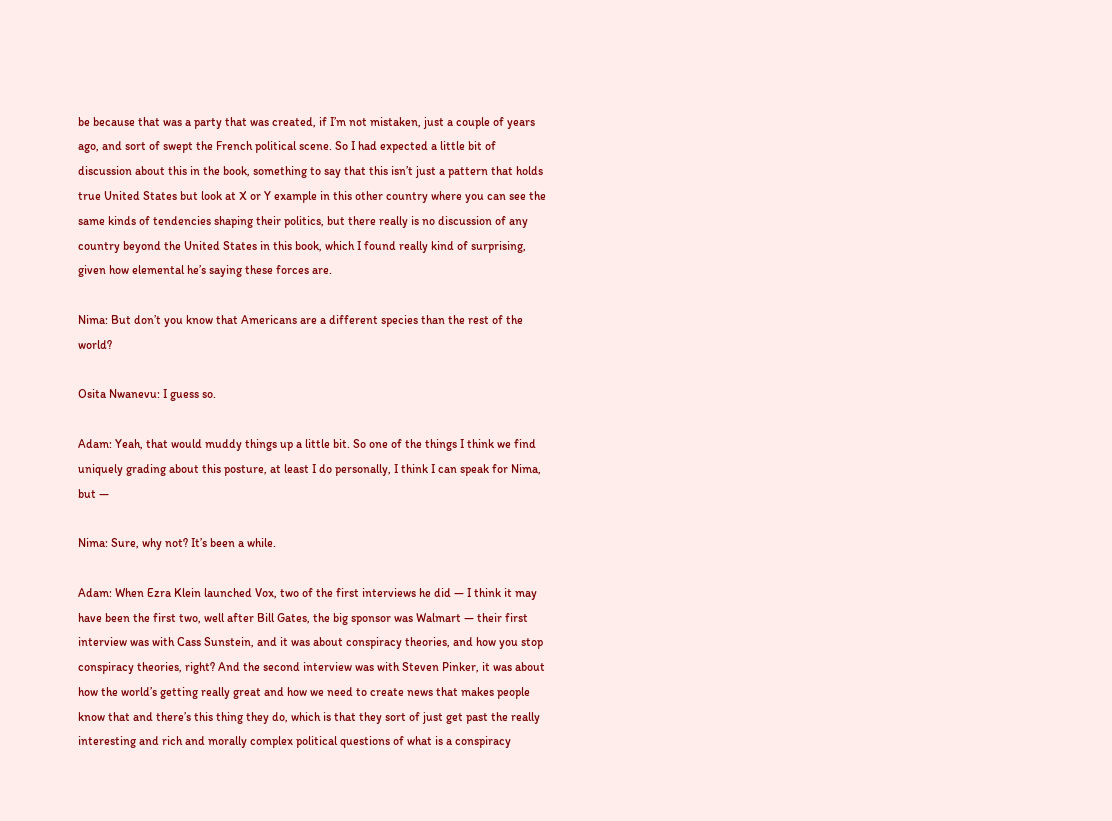be because that was a party that was created, if I’m not mistaken, just a couple of years ago, and sort of swept the French political scene. So I had expected a little bit of discussion about this in the book, something to say that this isn’t just a pattern that holds true United States but look at X or Y example in this other country where you can see the same kinds of tendencies shaping their politics, but there really is no discussion of any country beyond the United States in this book, which I found really kind of surprising, given how elemental he’s saying these forces are.

Nima: But don’t you know that Americans are a different species than the rest of the world?

Osita Nwanevu: I guess so.

Adam: Yeah, that would muddy things up a little bit. So one of the things I think we find uniquely grading about this posture, at least I do personally, I think I can speak for Nima, but —

Nima: Sure, why not? It’s been a while.

Adam: When Ezra Klein launched Vox, two of the first interviews he did — I think it may have been the first two, well after Bill Gates, the big sponsor was Walmart — their first interview was with Cass Sunstein, and it was about conspiracy theories, and how you stop conspiracy theories, right? And the second interview was with Steven Pinker, it was about how the world’s getting really great and how we need to create news that makes people know that and there’s this thing they do, which is that they sort of just get past the really interesting and rich and morally complex political questions of what is a conspiracy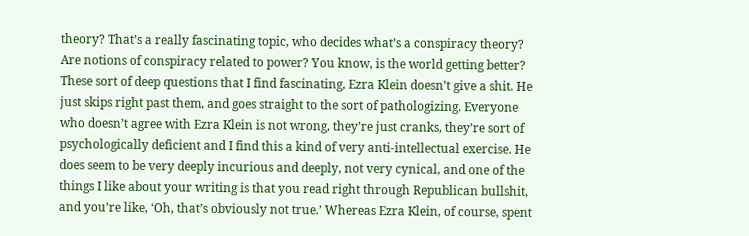theory? That’s a really fascinating topic, who decides what’s a conspiracy theory? Are notions of conspiracy related to power? You know, is the world getting better? These sort of deep questions that I find fascinating, Ezra Klein doesn’t give a shit. He just skips right past them, and goes straight to the sort of pathologizing. Everyone who doesn’t agree with Ezra Klein is not wrong, they’re just cranks, they’re sort of psychologically deficient and I find this a kind of very anti-intellectual exercise. He does seem to be very deeply incurious and deeply, not very cynical, and one of the things I like about your writing is that you read right through Republican bullshit, and you’re like, ‘Oh, that’s obviously not true.’ Whereas Ezra Klein, of course, spent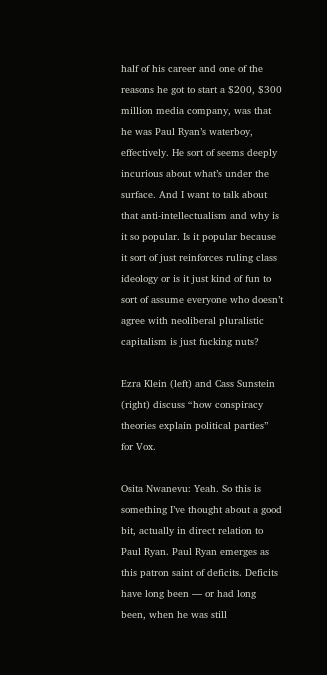half of his career and one of the reasons he got to start a $200, $300 million media company, was that he was Paul Ryan’s waterboy, effectively. He sort of seems deeply incurious about what’s under the surface. And I want to talk about that anti-intellectualism and why is it so popular. Is it popular because it sort of just reinforces ruling class ideology or is it just kind of fun to sort of assume everyone who doesn’t agree with neoliberal pluralistic capitalism is just fucking nuts?

Ezra Klein (left) and Cass Sunstein (right) discuss “how conspiracy theories explain political parties” for Vox.

Osita Nwanevu: Yeah. So this is something I’ve thought about a good bit, actually in direct relation to Paul Ryan. Paul Ryan emerges as this patron saint of deficits. Deficits have long been — or had long been, when he was still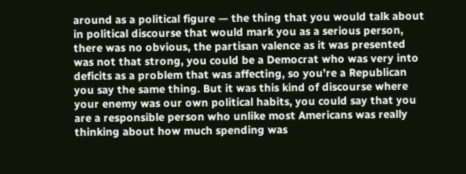around as a political figure — the thing that you would talk about in political discourse that would mark you as a serious person, there was no obvious, the partisan valence as it was presented was not that strong, you could be a Democrat who was very into deficits as a problem that was affecting, so you’re a Republican you say the same thing. But it was this kind of discourse where your enemy was our own political habits, you could say that you are a responsible person who unlike most Americans was really thinking about how much spending was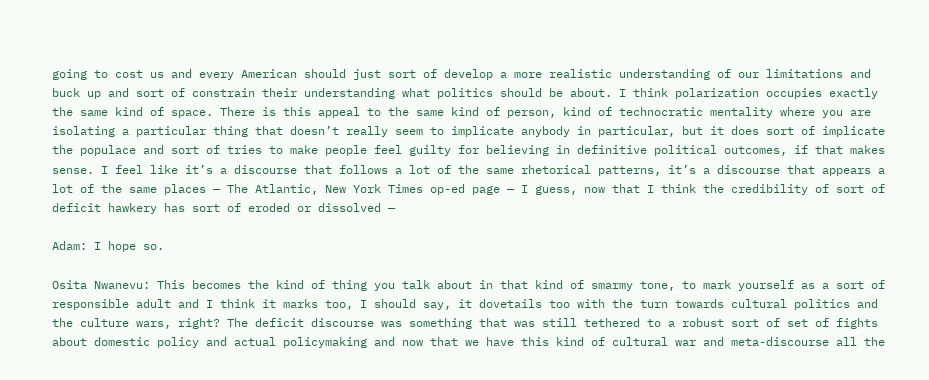going to cost us and every American should just sort of develop a more realistic understanding of our limitations and buck up and sort of constrain their understanding what politics should be about. I think polarization occupies exactly the same kind of space. There is this appeal to the same kind of person, kind of technocratic mentality where you are isolating a particular thing that doesn’t really seem to implicate anybody in particular, but it does sort of implicate the populace and sort of tries to make people feel guilty for believing in definitive political outcomes, if that makes sense. I feel like it’s a discourse that follows a lot of the same rhetorical patterns, it’s a discourse that appears a lot of the same places — The Atlantic, New York Times op-ed page — I guess, now that I think the credibility of sort of deficit hawkery has sort of eroded or dissolved —

Adam: I hope so.

Osita Nwanevu: This becomes the kind of thing you talk about in that kind of smarmy tone, to mark yourself as a sort of responsible adult and I think it marks too, I should say, it dovetails too with the turn towards cultural politics and the culture wars, right? The deficit discourse was something that was still tethered to a robust sort of set of fights about domestic policy and actual policymaking and now that we have this kind of cultural war and meta-discourse all the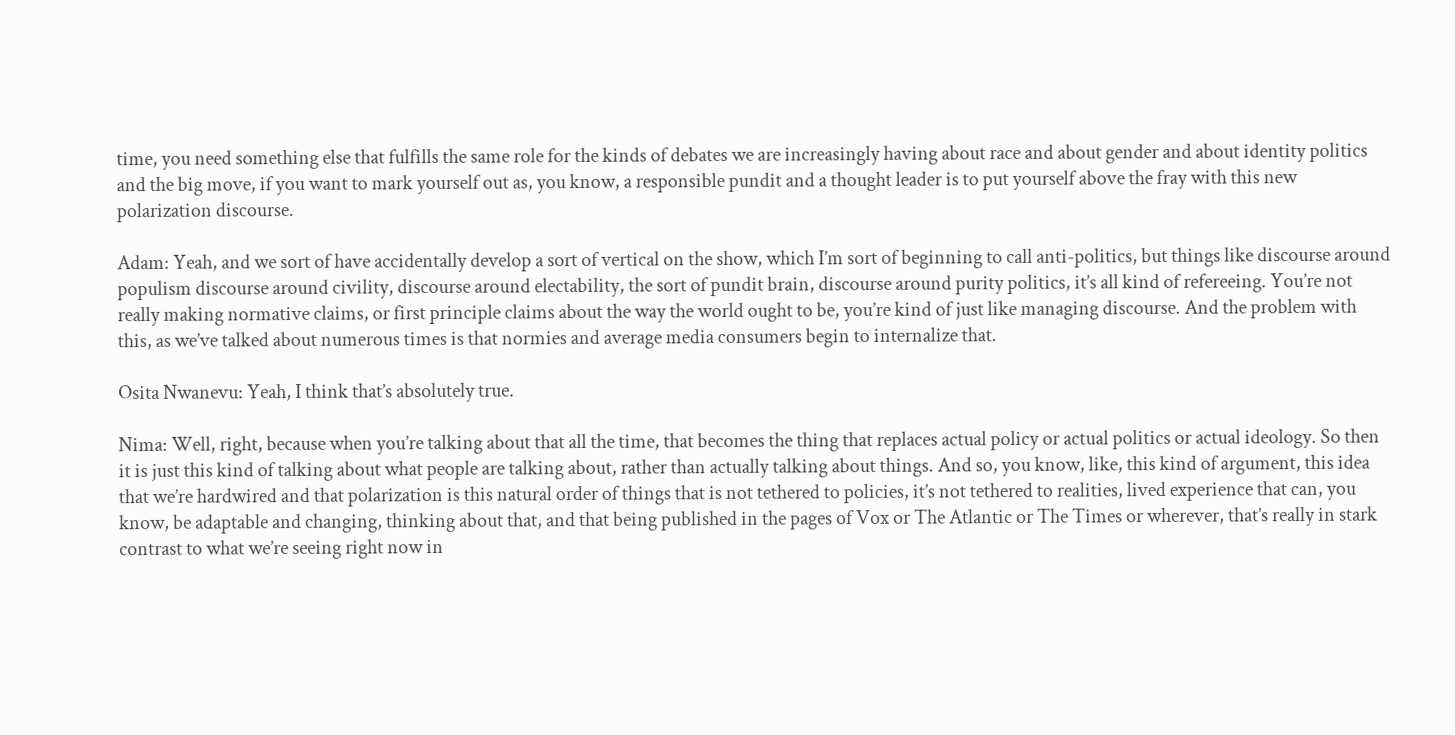time, you need something else that fulfills the same role for the kinds of debates we are increasingly having about race and about gender and about identity politics and the big move, if you want to mark yourself out as, you know, a responsible pundit and a thought leader is to put yourself above the fray with this new polarization discourse.

Adam: Yeah, and we sort of have accidentally develop a sort of vertical on the show, which I’m sort of beginning to call anti-politics, but things like discourse around populism discourse around civility, discourse around electability, the sort of pundit brain, discourse around purity politics, it’s all kind of refereeing. You’re not really making normative claims, or first principle claims about the way the world ought to be, you’re kind of just like managing discourse. And the problem with this, as we’ve talked about numerous times is that normies and average media consumers begin to internalize that.

Osita Nwanevu: Yeah, I think that’s absolutely true.

Nima: Well, right, because when you’re talking about that all the time, that becomes the thing that replaces actual policy or actual politics or actual ideology. So then it is just this kind of talking about what people are talking about, rather than actually talking about things. And so, you know, like, this kind of argument, this idea that we’re hardwired and that polarization is this natural order of things that is not tethered to policies, it’s not tethered to realities, lived experience that can, you know, be adaptable and changing, thinking about that, and that being published in the pages of Vox or The Atlantic or The Times or wherever, that’s really in stark contrast to what we’re seeing right now in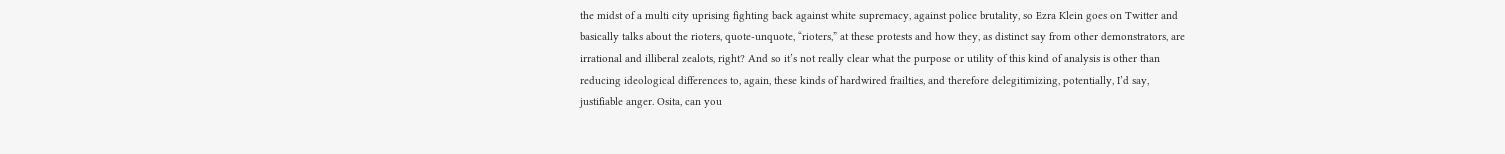the midst of a multi city uprising fighting back against white supremacy, against police brutality, so Ezra Klein goes on Twitter and basically talks about the rioters, quote-unquote, “rioters,” at these protests and how they, as distinct say from other demonstrators, are irrational and illiberal zealots, right? And so it’s not really clear what the purpose or utility of this kind of analysis is other than reducing ideological differences to, again, these kinds of hardwired frailties, and therefore delegitimizing, potentially, I’d say, justifiable anger. Osita, can you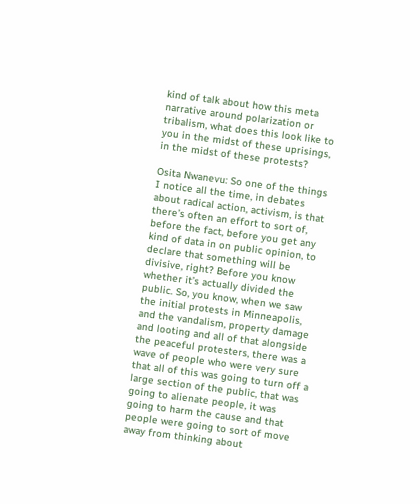kind of talk about how this meta narrative around polarization or tribalism, what does this look like to you in the midst of these uprisings, in the midst of these protests?

Osita Nwanevu: So one of the things I notice all the time, in debates about radical action, activism, is that there’s often an effort to sort of, before the fact, before you get any kind of data in on public opinion, to declare that something will be divisive, right? Before you know whether it’s actually divided the public. So, you know, when we saw the initial protests in Minneapolis, and the vandalism, property damage and looting and all of that alongside the peaceful protesters, there was a wave of people who were very sure that all of this was going to turn off a large section of the public, that was going to alienate people, it was going to harm the cause and that people were going to sort of move away from thinking about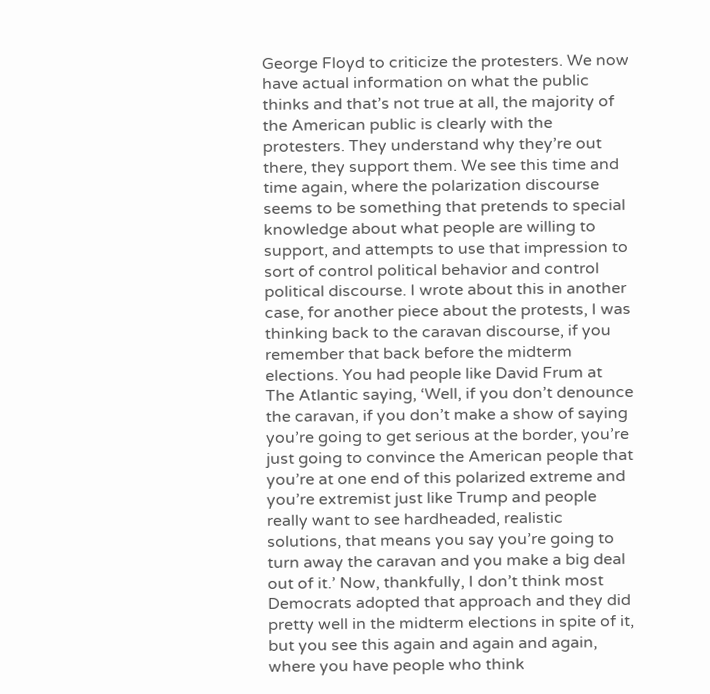George Floyd to criticize the protesters. We now have actual information on what the public thinks and that’s not true at all, the majority of the American public is clearly with the protesters. They understand why they’re out there, they support them. We see this time and time again, where the polarization discourse seems to be something that pretends to special knowledge about what people are willing to support, and attempts to use that impression to sort of control political behavior and control political discourse. I wrote about this in another case, for another piece about the protests, I was thinking back to the caravan discourse, if you remember that back before the midterm elections. You had people like David Frum at The Atlantic saying, ‘Well, if you don’t denounce the caravan, if you don’t make a show of saying you’re going to get serious at the border, you’re just going to convince the American people that you’re at one end of this polarized extreme and you’re extremist just like Trump and people really want to see hardheaded, realistic solutions, that means you say you’re going to turn away the caravan and you make a big deal out of it.’ Now, thankfully, I don’t think most Democrats adopted that approach and they did pretty well in the midterm elections in spite of it, but you see this again and again and again, where you have people who think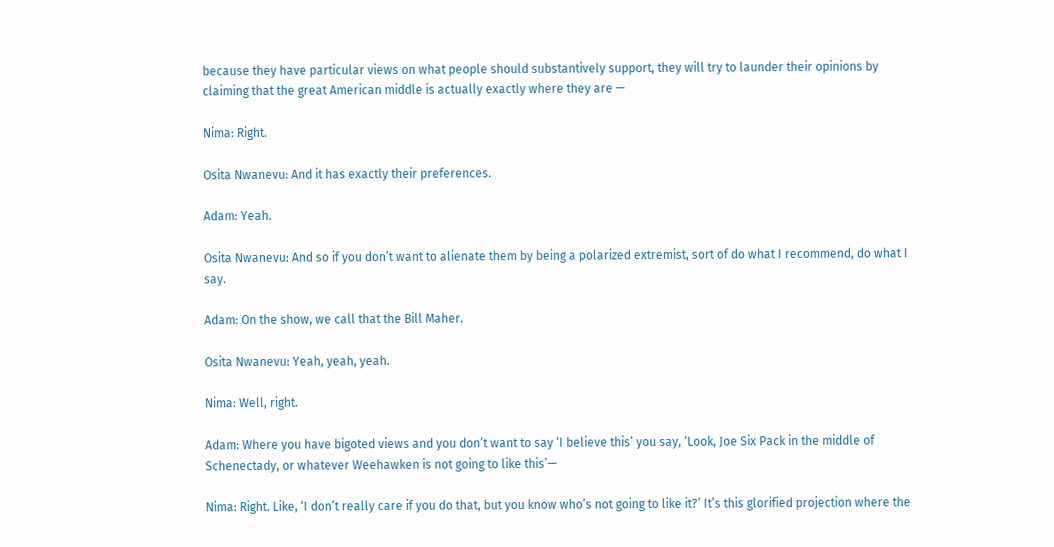because they have particular views on what people should substantively support, they will try to launder their opinions by claiming that the great American middle is actually exactly where they are —

Nima: Right.

Osita Nwanevu: And it has exactly their preferences.

Adam: Yeah.

Osita Nwanevu: And so if you don’t want to alienate them by being a polarized extremist, sort of do what I recommend, do what I say.

Adam: On the show, we call that the Bill Maher.

Osita Nwanevu: Yeah, yeah, yeah.

Nima: Well, right.

Adam: Where you have bigoted views and you don’t want to say ‘I believe this’ you say, ‘Look, Joe Six Pack in the middle of Schenectady, or whatever Weehawken is not going to like this’—

Nima: Right. Like, ‘I don’t really care if you do that, but you know who’s not going to like it?’ It’s this glorified projection where the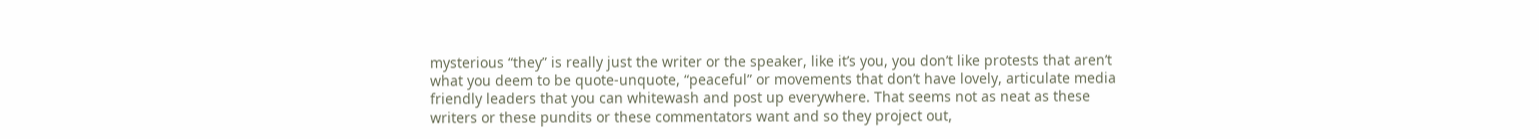mysterious “they” is really just the writer or the speaker, like it’s you, you don’t like protests that aren’t what you deem to be quote-unquote, “peaceful” or movements that don’t have lovely, articulate media friendly leaders that you can whitewash and post up everywhere. That seems not as neat as these writers or these pundits or these commentators want and so they project out,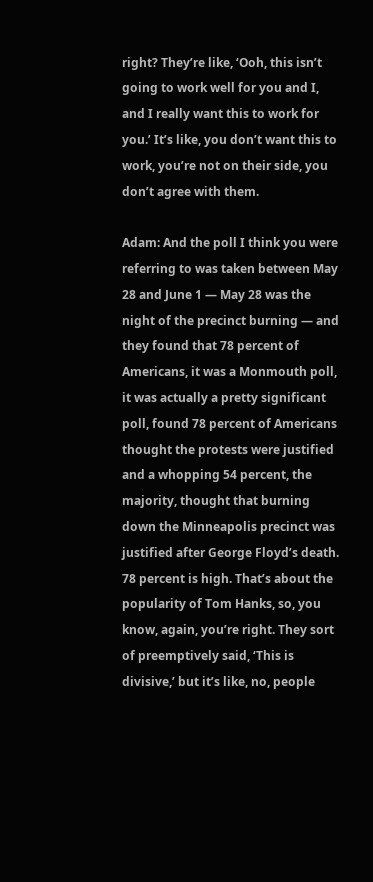right? They’re like, ‘Ooh, this isn’t going to work well for you and I, and I really want this to work for you.’ It’s like, you don’t want this to work, you’re not on their side, you don’t agree with them.

Adam: And the poll I think you were referring to was taken between May 28 and June 1 — May 28 was the night of the precinct burning — and they found that 78 percent of Americans, it was a Monmouth poll, it was actually a pretty significant poll, found 78 percent of Americans thought the protests were justified and a whopping 54 percent, the majority, thought that burning down the Minneapolis precinct was justified after George Floyd’s death. 78 percent is high. That’s about the popularity of Tom Hanks, so, you know, again, you’re right. They sort of preemptively said, ‘This is divisive,’ but it’s like, no, people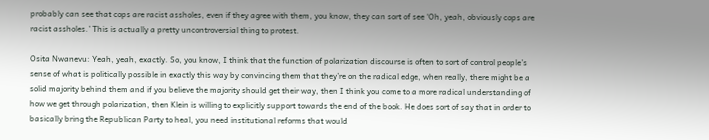probably can see that cops are racist assholes, even if they agree with them, you know, they can sort of see ‘Oh, yeah, obviously cops are racist assholes.’ This is actually a pretty uncontroversial thing to protest.

Osita Nwanevu: Yeah, yeah, exactly. So, you know, I think that the function of polarization discourse is often to sort of control people’s sense of what is politically possible in exactly this way by convincing them that they’re on the radical edge, when really, there might be a solid majority behind them and if you believe the majority should get their way, then I think you come to a more radical understanding of how we get through polarization, then Klein is willing to explicitly support towards the end of the book. He does sort of say that in order to basically bring the Republican Party to heal, you need institutional reforms that would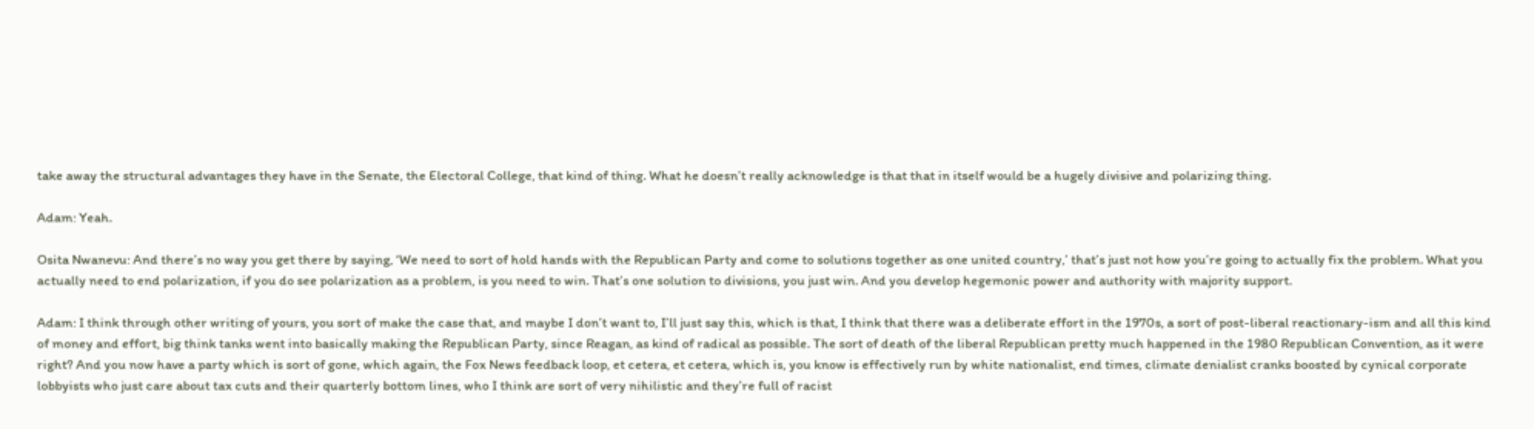take away the structural advantages they have in the Senate, the Electoral College, that kind of thing. What he doesn’t really acknowledge is that that in itself would be a hugely divisive and polarizing thing.

Adam: Yeah.

Osita Nwanevu: And there’s no way you get there by saying, ‘We need to sort of hold hands with the Republican Party and come to solutions together as one united country,’ that’s just not how you’re going to actually fix the problem. What you actually need to end polarization, if you do see polarization as a problem, is you need to win. That’s one solution to divisions, you just win. And you develop hegemonic power and authority with majority support.

Adam: I think through other writing of yours, you sort of make the case that, and maybe I don’t want to, I’ll just say this, which is that, I think that there was a deliberate effort in the 1970s, a sort of post-liberal reactionary-ism and all this kind of money and effort, big think tanks went into basically making the Republican Party, since Reagan, as kind of radical as possible. The sort of death of the liberal Republican pretty much happened in the 1980 Republican Convention, as it were right? And you now have a party which is sort of gone, which again, the Fox News feedback loop, et cetera, et cetera, which is, you know is effectively run by white nationalist, end times, climate denialist cranks boosted by cynical corporate lobbyists who just care about tax cuts and their quarterly bottom lines, who I think are sort of very nihilistic and they’re full of racist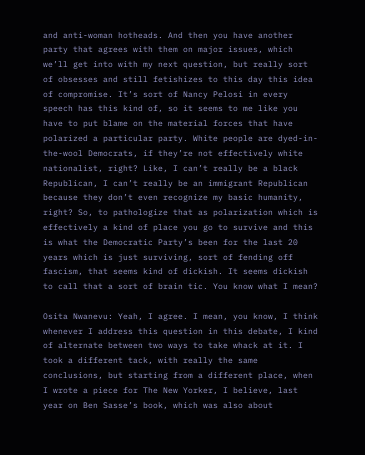and anti-woman hotheads. And then you have another party that agrees with them on major issues, which we’ll get into with my next question, but really sort of obsesses and still fetishizes to this day this idea of compromise. It’s sort of Nancy Pelosi in every speech has this kind of, so it seems to me like you have to put blame on the material forces that have polarized a particular party. White people are dyed-in-the-wool Democrats, if they’re not effectively white nationalist, right? Like, I can’t really be a black Republican, I can’t really be an immigrant Republican because they don’t even recognize my basic humanity, right? So, to pathologize that as polarization which is effectively a kind of place you go to survive and this is what the Democratic Party’s been for the last 20 years which is just surviving, sort of fending off fascism, that seems kind of dickish. It seems dickish to call that a sort of brain tic. You know what I mean?

Osita Nwanevu: Yeah, I agree. I mean, you know, I think whenever I address this question in this debate, I kind of alternate between two ways to take whack at it. I took a different tack, with really the same conclusions, but starting from a different place, when I wrote a piece for The New Yorker, I believe, last year on Ben Sasse’s book, which was also about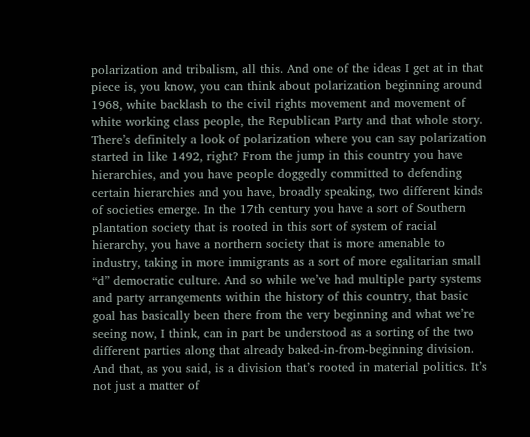polarization and tribalism, all this. And one of the ideas I get at in that piece is, you know, you can think about polarization beginning around 1968, white backlash to the civil rights movement and movement of white working class people, the Republican Party and that whole story. There’s definitely a look of polarization where you can say polarization started in like 1492, right? From the jump in this country you have hierarchies, and you have people doggedly committed to defending certain hierarchies and you have, broadly speaking, two different kinds of societies emerge. In the 17th century you have a sort of Southern plantation society that is rooted in this sort of system of racial hierarchy, you have a northern society that is more amenable to industry, taking in more immigrants as a sort of more egalitarian small “d” democratic culture. And so while we’ve had multiple party systems and party arrangements within the history of this country, that basic goal has basically been there from the very beginning and what we’re seeing now, I think, can in part be understood as a sorting of the two different parties along that already baked-in-from-beginning division. And that, as you said, is a division that’s rooted in material politics. It’s not just a matter of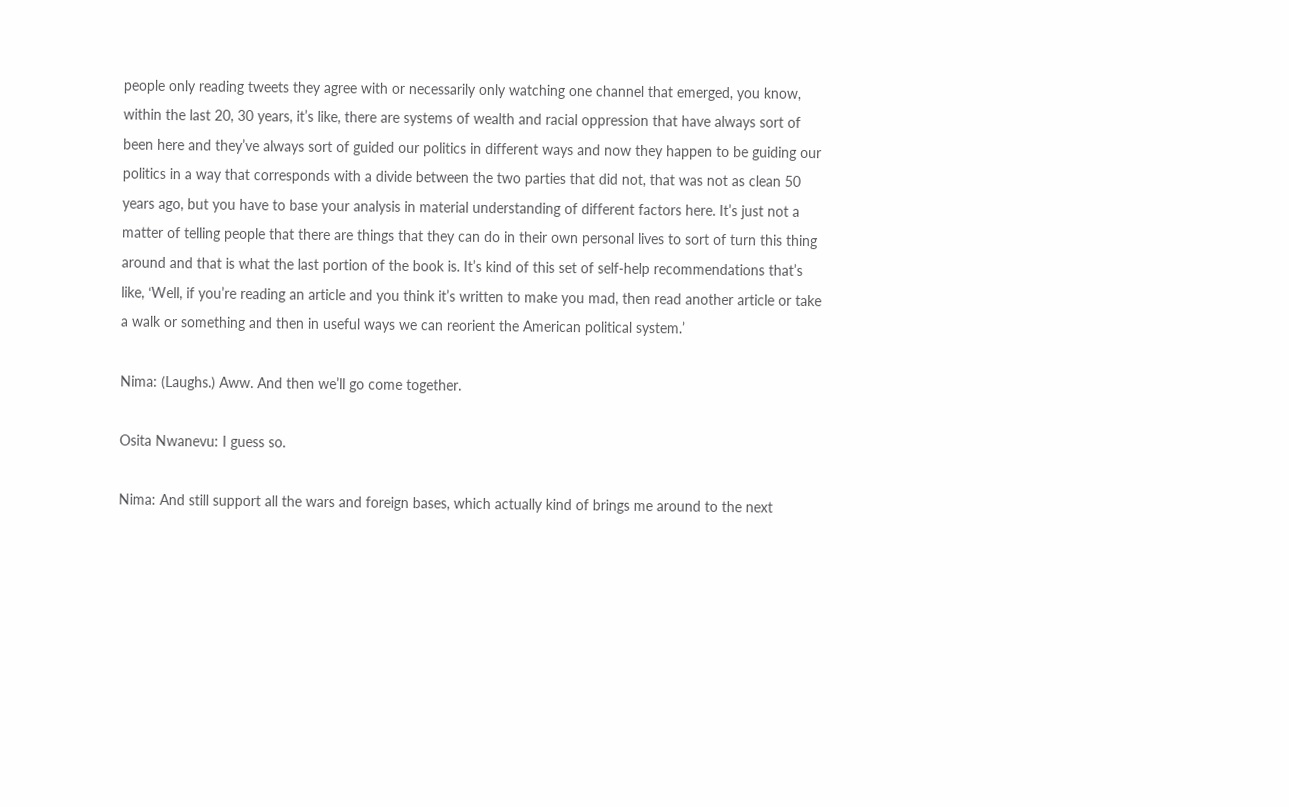people only reading tweets they agree with or necessarily only watching one channel that emerged, you know, within the last 20, 30 years, it’s like, there are systems of wealth and racial oppression that have always sort of been here and they’ve always sort of guided our politics in different ways and now they happen to be guiding our politics in a way that corresponds with a divide between the two parties that did not, that was not as clean 50 years ago, but you have to base your analysis in material understanding of different factors here. It’s just not a matter of telling people that there are things that they can do in their own personal lives to sort of turn this thing around and that is what the last portion of the book is. It’s kind of this set of self-help recommendations that’s like, ‘Well, if you’re reading an article and you think it’s written to make you mad, then read another article or take a walk or something and then in useful ways we can reorient the American political system.’

Nima: (Laughs.) Aww. And then we’ll go come together.

Osita Nwanevu: I guess so.

Nima: And still support all the wars and foreign bases, which actually kind of brings me around to the next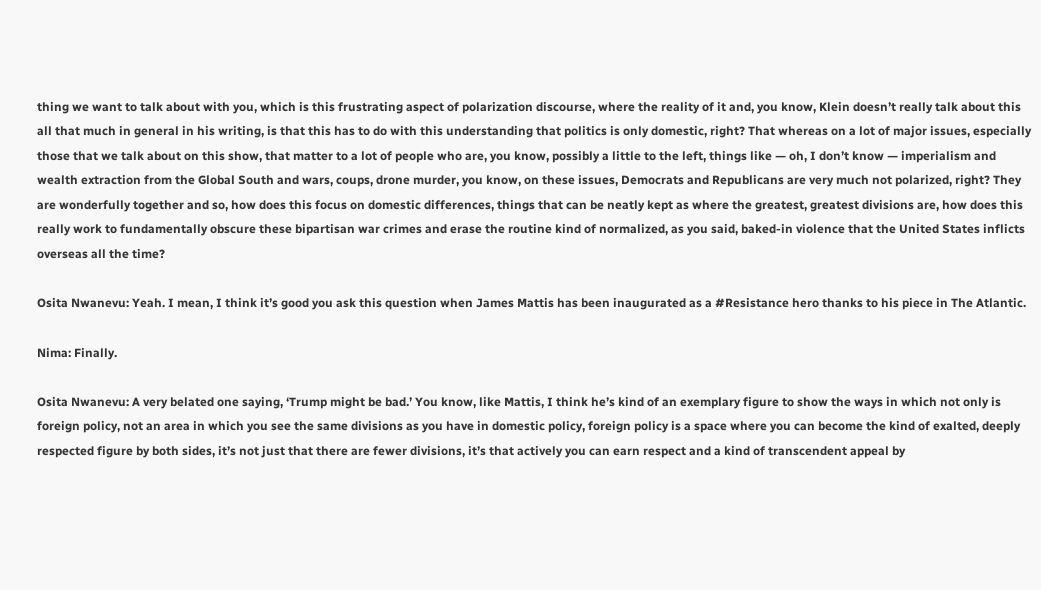thing we want to talk about with you, which is this frustrating aspect of polarization discourse, where the reality of it and, you know, Klein doesn’t really talk about this all that much in general in his writing, is that this has to do with this understanding that politics is only domestic, right? That whereas on a lot of major issues, especially those that we talk about on this show, that matter to a lot of people who are, you know, possibly a little to the left, things like — oh, I don’t know — imperialism and wealth extraction from the Global South and wars, coups, drone murder, you know, on these issues, Democrats and Republicans are very much not polarized, right? They are wonderfully together and so, how does this focus on domestic differences, things that can be neatly kept as where the greatest, greatest divisions are, how does this really work to fundamentally obscure these bipartisan war crimes and erase the routine kind of normalized, as you said, baked-in violence that the United States inflicts overseas all the time?

Osita Nwanevu: Yeah. I mean, I think it’s good you ask this question when James Mattis has been inaugurated as a #Resistance hero thanks to his piece in The Atlantic.

Nima: Finally.

Osita Nwanevu: A very belated one saying, ‘Trump might be bad.’ You know, like Mattis, I think he’s kind of an exemplary figure to show the ways in which not only is foreign policy, not an area in which you see the same divisions as you have in domestic policy, foreign policy is a space where you can become the kind of exalted, deeply respected figure by both sides, it’s not just that there are fewer divisions, it’s that actively you can earn respect and a kind of transcendent appeal by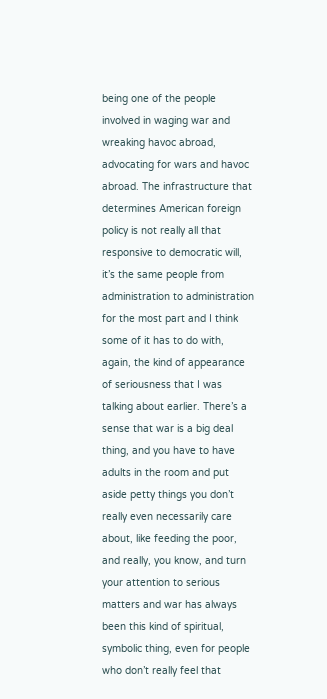being one of the people involved in waging war and wreaking havoc abroad, advocating for wars and havoc abroad. The infrastructure that determines American foreign policy is not really all that responsive to democratic will, it’s the same people from administration to administration for the most part and I think some of it has to do with, again, the kind of appearance of seriousness that I was talking about earlier. There’s a sense that war is a big deal thing, and you have to have adults in the room and put aside petty things you don’t really even necessarily care about, like feeding the poor, and really, you know, and turn your attention to serious matters and war has always been this kind of spiritual, symbolic thing, even for people who don’t really feel that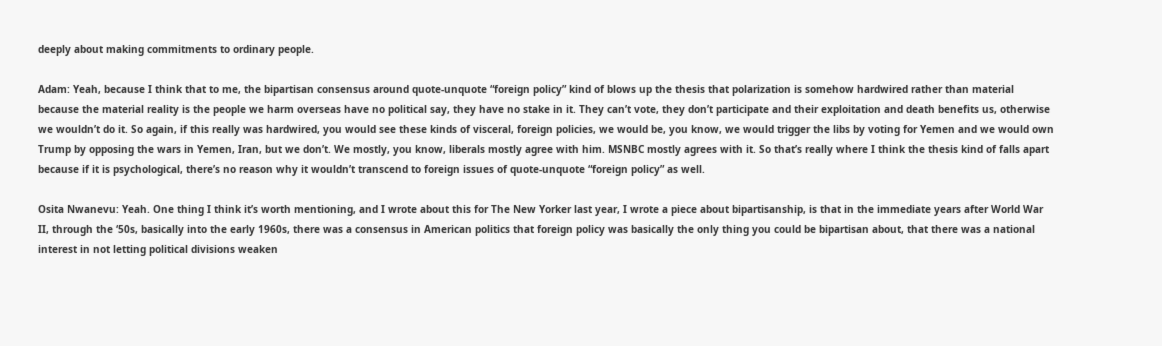deeply about making commitments to ordinary people.

Adam: Yeah, because I think that to me, the bipartisan consensus around quote-unquote “foreign policy” kind of blows up the thesis that polarization is somehow hardwired rather than material because the material reality is the people we harm overseas have no political say, they have no stake in it. They can’t vote, they don’t participate and their exploitation and death benefits us, otherwise we wouldn’t do it. So again, if this really was hardwired, you would see these kinds of visceral, foreign policies, we would be, you know, we would trigger the libs by voting for Yemen and we would own Trump by opposing the wars in Yemen, Iran, but we don’t. We mostly, you know, liberals mostly agree with him. MSNBC mostly agrees with it. So that’s really where I think the thesis kind of falls apart because if it is psychological, there’s no reason why it wouldn’t transcend to foreign issues of quote-unquote “foreign policy” as well.

Osita Nwanevu: Yeah. One thing I think it’s worth mentioning, and I wrote about this for The New Yorker last year, I wrote a piece about bipartisanship, is that in the immediate years after World War II, through the ‘50s, basically into the early 1960s, there was a consensus in American politics that foreign policy was basically the only thing you could be bipartisan about, that there was a national interest in not letting political divisions weaken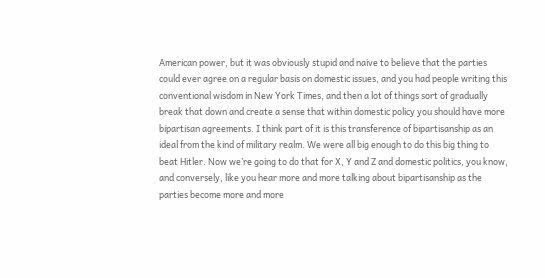American power, but it was obviously stupid and naive to believe that the parties could ever agree on a regular basis on domestic issues, and you had people writing this conventional wisdom in New York Times, and then a lot of things sort of gradually break that down and create a sense that within domestic policy you should have more bipartisan agreements. I think part of it is this transference of bipartisanship as an ideal from the kind of military realm. We were all big enough to do this big thing to beat Hitler. Now we’re going to do that for X, Y and Z and domestic politics, you know, and conversely, like you hear more and more talking about bipartisanship as the parties become more and more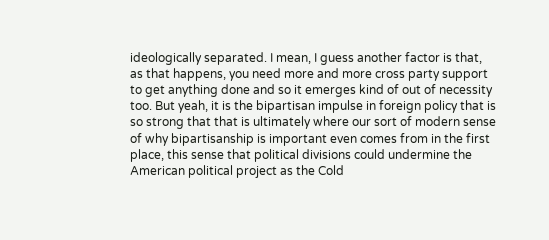ideologically separated. I mean, I guess another factor is that, as that happens, you need more and more cross party support to get anything done and so it emerges kind of out of necessity too. But yeah, it is the bipartisan impulse in foreign policy that is so strong that that is ultimately where our sort of modern sense of why bipartisanship is important even comes from in the first place, this sense that political divisions could undermine the American political project as the Cold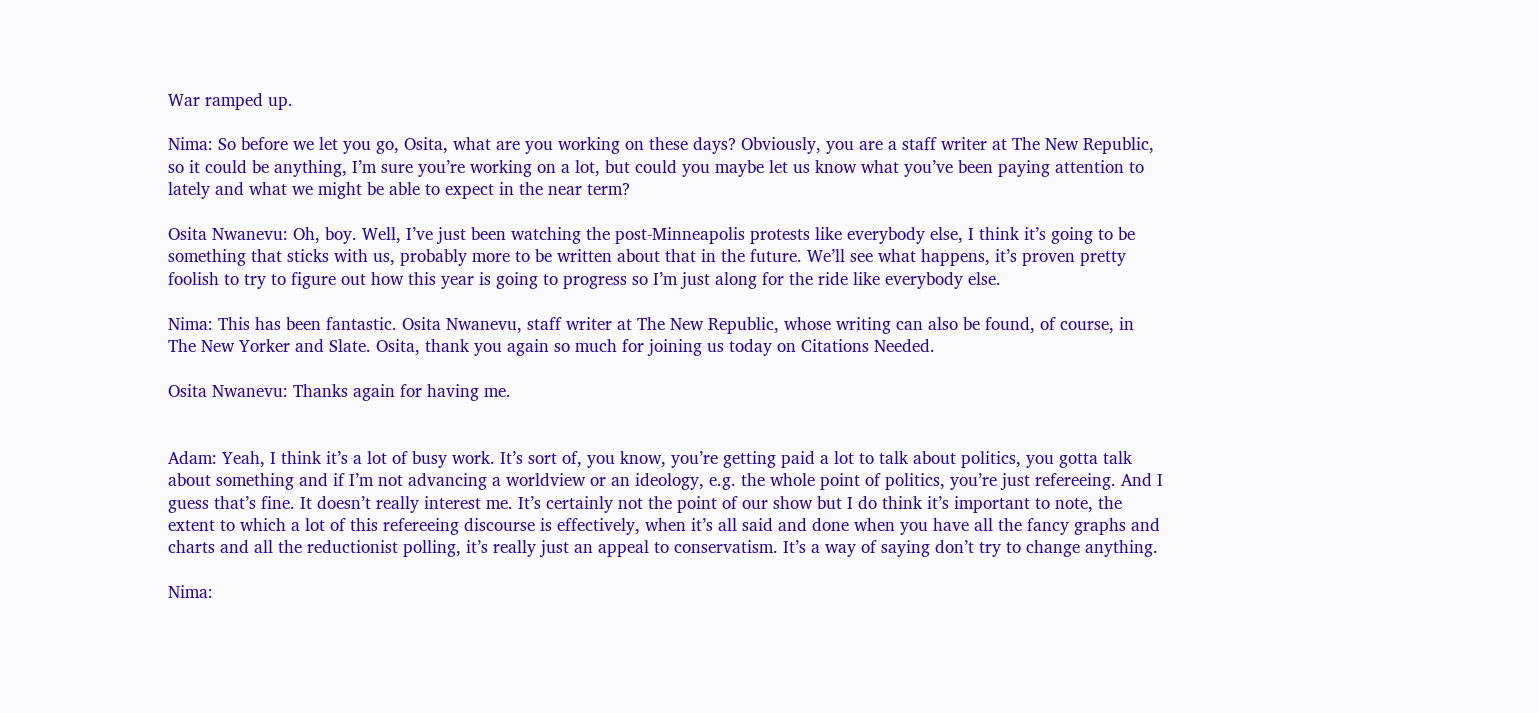War ramped up.

Nima: So before we let you go, Osita, what are you working on these days? Obviously, you are a staff writer at The New Republic, so it could be anything, I’m sure you’re working on a lot, but could you maybe let us know what you’ve been paying attention to lately and what we might be able to expect in the near term?

Osita Nwanevu: Oh, boy. Well, I’ve just been watching the post-Minneapolis protests like everybody else, I think it’s going to be something that sticks with us, probably more to be written about that in the future. We’ll see what happens, it’s proven pretty foolish to try to figure out how this year is going to progress so I’m just along for the ride like everybody else.

Nima: This has been fantastic. Osita Nwanevu, staff writer at The New Republic, whose writing can also be found, of course, in The New Yorker and Slate. Osita, thank you again so much for joining us today on Citations Needed.

Osita Nwanevu: Thanks again for having me.


Adam: Yeah, I think it’s a lot of busy work. It’s sort of, you know, you’re getting paid a lot to talk about politics, you gotta talk about something and if I’m not advancing a worldview or an ideology, e.g. the whole point of politics, you’re just refereeing. And I guess that’s fine. It doesn’t really interest me. It’s certainly not the point of our show but I do think it’s important to note, the extent to which a lot of this refereeing discourse is effectively, when it’s all said and done when you have all the fancy graphs and charts and all the reductionist polling, it’s really just an appeal to conservatism. It’s a way of saying don’t try to change anything.

Nima: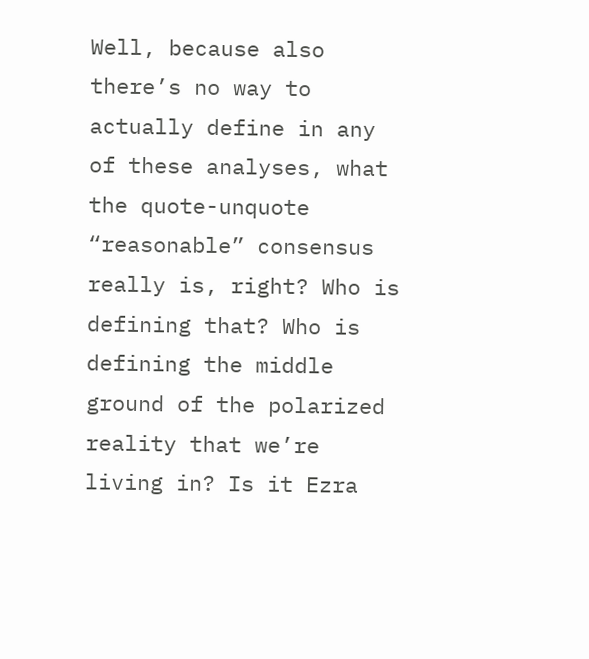Well, because also there’s no way to actually define in any of these analyses, what the quote-unquote “reasonable” consensus really is, right? Who is defining that? Who is defining the middle ground of the polarized reality that we’re living in? Is it Ezra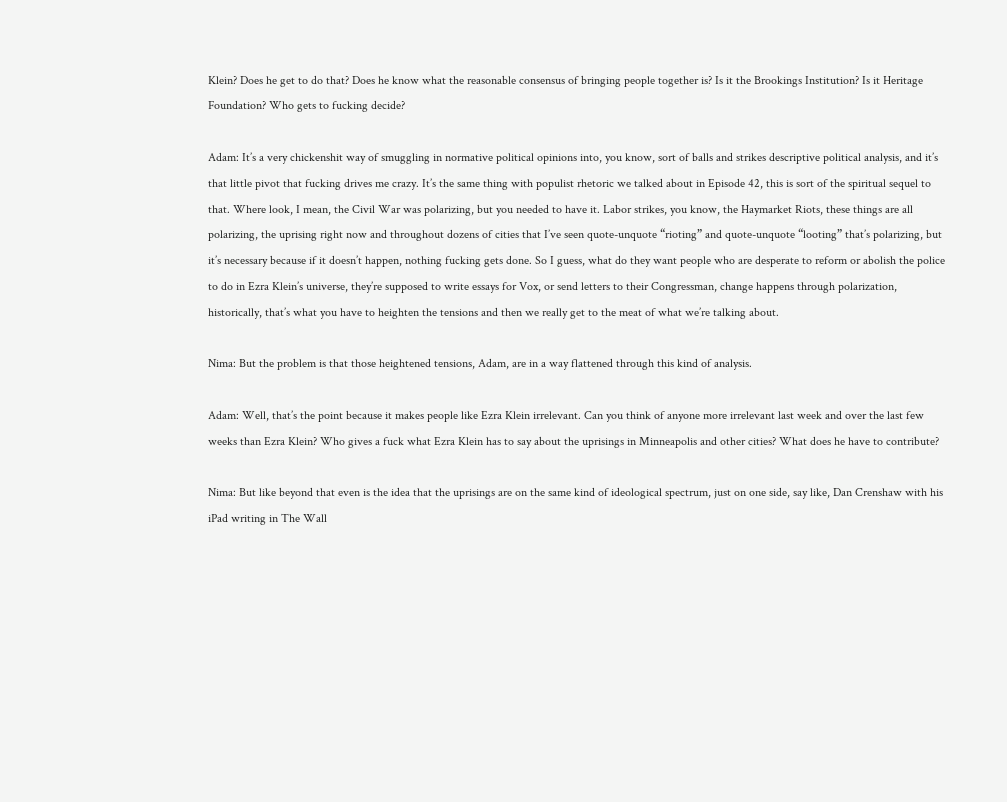Klein? Does he get to do that? Does he know what the reasonable consensus of bringing people together is? Is it the Brookings Institution? Is it Heritage Foundation? Who gets to fucking decide?

Adam: It’s a very chickenshit way of smuggling in normative political opinions into, you know, sort of balls and strikes descriptive political analysis, and it’s that little pivot that fucking drives me crazy. It’s the same thing with populist rhetoric we talked about in Episode 42, this is sort of the spiritual sequel to that. Where look, I mean, the Civil War was polarizing, but you needed to have it. Labor strikes, you know, the Haymarket Riots, these things are all polarizing, the uprising right now and throughout dozens of cities that I’ve seen quote-unquote “rioting” and quote-unquote “looting” that’s polarizing, but it’s necessary because if it doesn’t happen, nothing fucking gets done. So I guess, what do they want people who are desperate to reform or abolish the police to do in Ezra Klein’s universe, they’re supposed to write essays for Vox, or send letters to their Congressman, change happens through polarization, historically, that’s what you have to heighten the tensions and then we really get to the meat of what we’re talking about.

Nima: But the problem is that those heightened tensions, Adam, are in a way flattened through this kind of analysis.

Adam: Well, that’s the point because it makes people like Ezra Klein irrelevant. Can you think of anyone more irrelevant last week and over the last few weeks than Ezra Klein? Who gives a fuck what Ezra Klein has to say about the uprisings in Minneapolis and other cities? What does he have to contribute?

Nima: But like beyond that even is the idea that the uprisings are on the same kind of ideological spectrum, just on one side, say like, Dan Crenshaw with his iPad writing in The Wall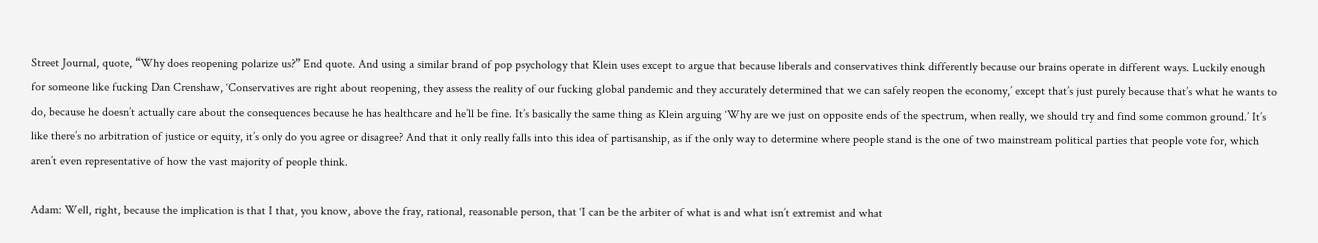Street Journal, quote, “Why does reopening polarize us?” End quote. And using a similar brand of pop psychology that Klein uses except to argue that because liberals and conservatives think differently because our brains operate in different ways. Luckily enough for someone like fucking Dan Crenshaw, ‘Conservatives are right about reopening, they assess the reality of our fucking global pandemic and they accurately determined that we can safely reopen the economy,’ except that’s just purely because that’s what he wants to do, because he doesn’t actually care about the consequences because he has healthcare and he’ll be fine. It’s basically the same thing as Klein arguing ‘Why are we just on opposite ends of the spectrum, when really, we should try and find some common ground.’ It’s like there’s no arbitration of justice or equity, it’s only do you agree or disagree? And that it only really falls into this idea of partisanship, as if the only way to determine where people stand is the one of two mainstream political parties that people vote for, which aren’t even representative of how the vast majority of people think.

Adam: Well, right, because the implication is that I that, you know, above the fray, rational, reasonable person, that ‘I can be the arbiter of what is and what isn’t extremist and what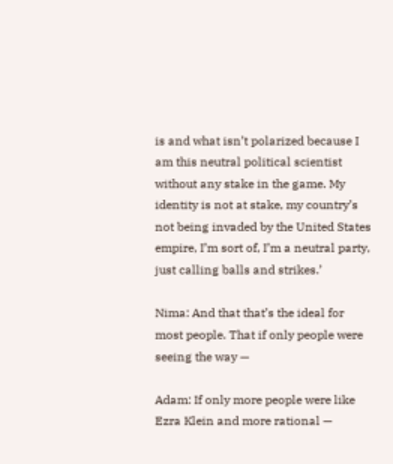is and what isn’t polarized because I am this neutral political scientist without any stake in the game. My identity is not at stake, my country’s not being invaded by the United States empire, I’m sort of, I’m a neutral party, just calling balls and strikes.’

Nima: And that that’s the ideal for most people. That if only people were seeing the way —

Adam: If only more people were like Ezra Klein and more rational —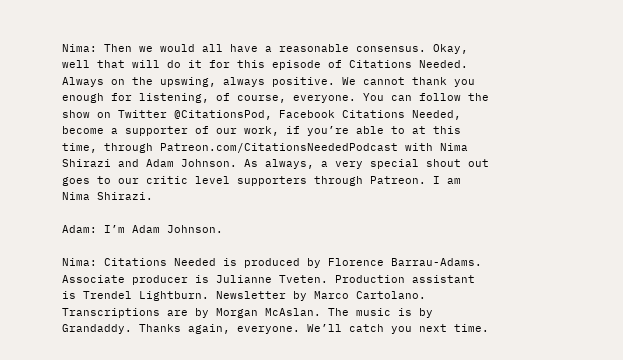Nima: Then we would all have a reasonable consensus. Okay, well that will do it for this episode of Citations Needed. Always on the upswing, always positive. We cannot thank you enough for listening, of course, everyone. You can follow the show on Twitter @CitationsPod, Facebook Citations Needed, become a supporter of our work, if you’re able to at this time, through Patreon.com/CitationsNeededPodcast with Nima Shirazi and Adam Johnson. As always, a very special shout out goes to our critic level supporters through Patreon. I am Nima Shirazi.

Adam: I’m Adam Johnson.

Nima: Citations Needed is produced by Florence Barrau-Adams. Associate producer is Julianne Tveten. Production assistant is Trendel Lightburn. Newsletter by Marco Cartolano. Transcriptions are by Morgan McAslan. The music is by Grandaddy. Thanks again, everyone. We’ll catch you next time.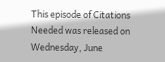This episode of Citations Needed was released on Wednesday, June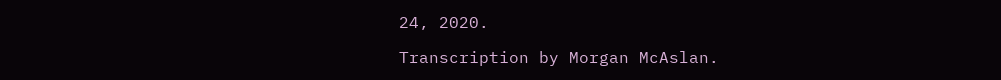24, 2020.

Transcription by Morgan McAslan.